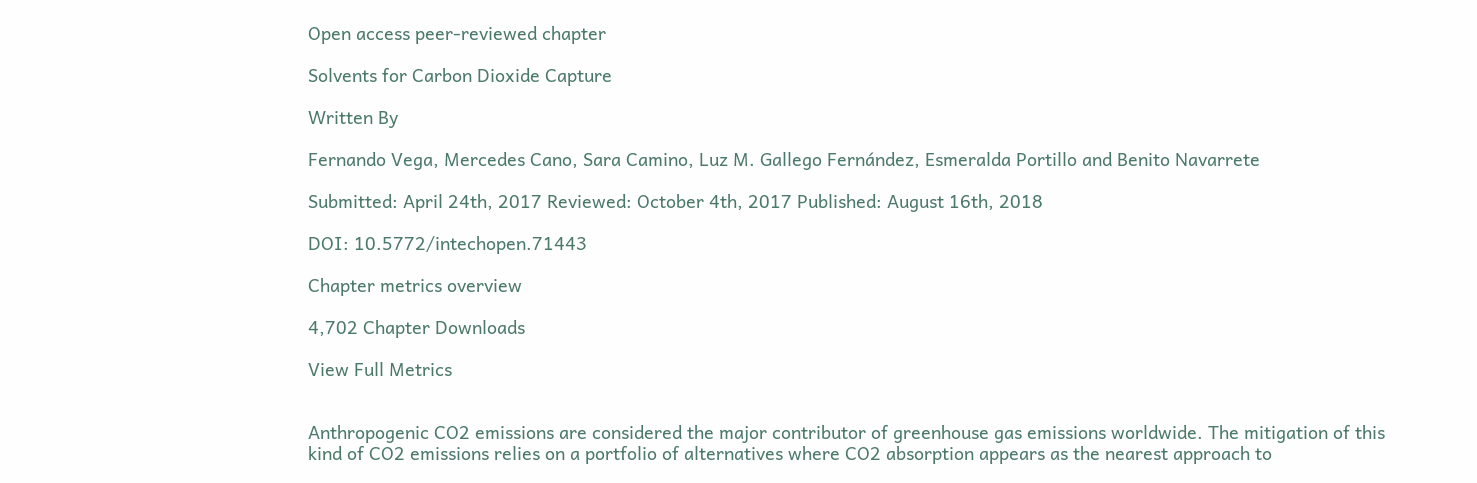Open access peer-reviewed chapter

Solvents for Carbon Dioxide Capture

Written By

Fernando Vega, Mercedes Cano, Sara Camino, Luz M. Gallego Fernández, Esmeralda Portillo and Benito Navarrete

Submitted: April 24th, 2017 Reviewed: October 4th, 2017 Published: August 16th, 2018

DOI: 10.5772/intechopen.71443

Chapter metrics overview

4,702 Chapter Downloads

View Full Metrics


Anthropogenic CO2 emissions are considered the major contributor of greenhouse gas emissions worldwide. The mitigation of this kind of CO2 emissions relies on a portfolio of alternatives where CO2 absorption appears as the nearest approach to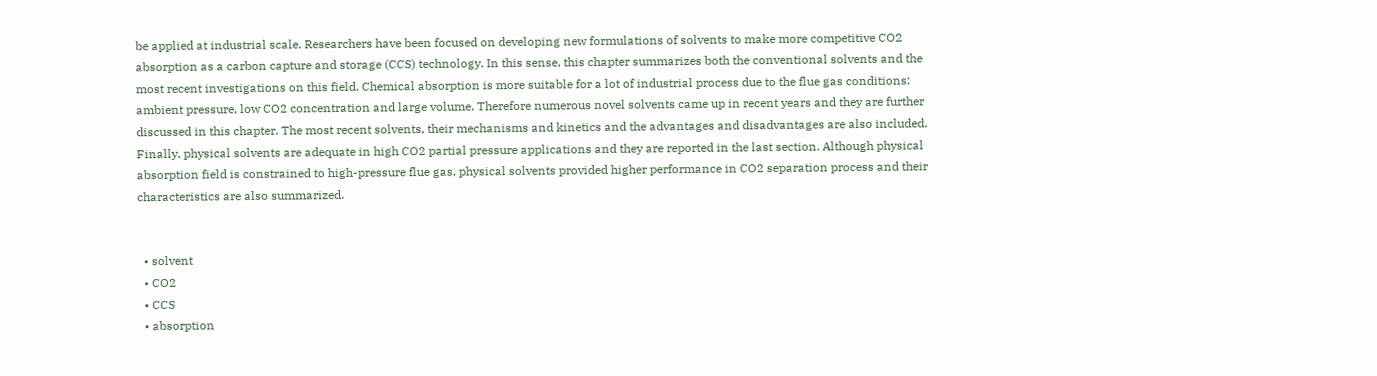be applied at industrial scale. Researchers have been focused on developing new formulations of solvents to make more competitive CO2 absorption as a carbon capture and storage (CCS) technology. In this sense, this chapter summarizes both the conventional solvents and the most recent investigations on this field. Chemical absorption is more suitable for a lot of industrial process due to the flue gas conditions: ambient pressure, low CO2 concentration and large volume. Therefore numerous novel solvents came up in recent years and they are further discussed in this chapter. The most recent solvents, their mechanisms and kinetics and the advantages and disadvantages are also included. Finally, physical solvents are adequate in high CO2 partial pressure applications and they are reported in the last section. Although physical absorption field is constrained to high-pressure flue gas, physical solvents provided higher performance in CO2 separation process and their characteristics are also summarized.


  • solvent
  • CO2
  • CCS
  • absorption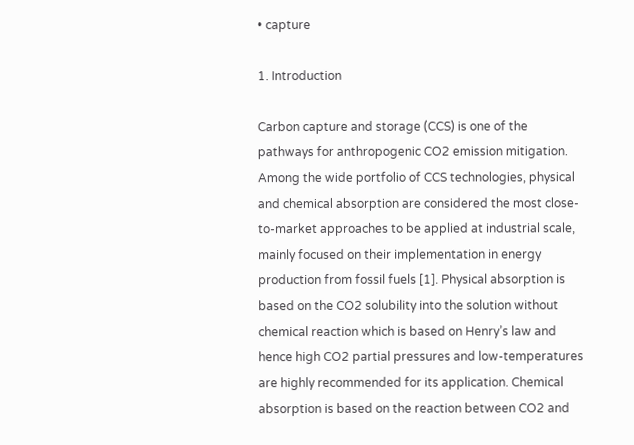• capture

1. Introduction

Carbon capture and storage (CCS) is one of the pathways for anthropogenic CO2 emission mitigation. Among the wide portfolio of CCS technologies, physical and chemical absorption are considered the most close-to-market approaches to be applied at industrial scale, mainly focused on their implementation in energy production from fossil fuels [1]. Physical absorption is based on the CO2 solubility into the solution without chemical reaction which is based on Henry’s law and hence high CO2 partial pressures and low-temperatures are highly recommended for its application. Chemical absorption is based on the reaction between CO2 and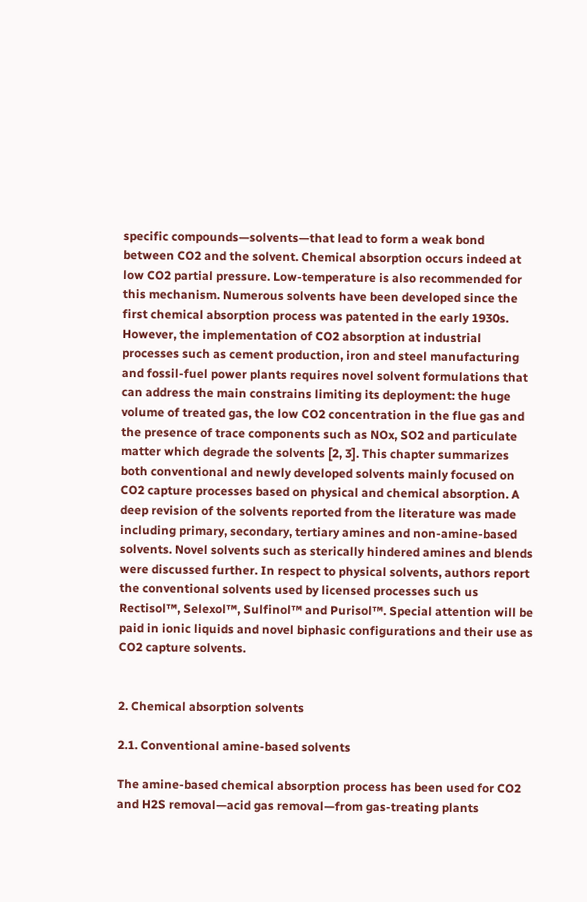specific compounds—solvents—that lead to form a weak bond between CO2 and the solvent. Chemical absorption occurs indeed at low CO2 partial pressure. Low-temperature is also recommended for this mechanism. Numerous solvents have been developed since the first chemical absorption process was patented in the early 1930s. However, the implementation of CO2 absorption at industrial processes such as cement production, iron and steel manufacturing and fossil-fuel power plants requires novel solvent formulations that can address the main constrains limiting its deployment: the huge volume of treated gas, the low CO2 concentration in the flue gas and the presence of trace components such as NOx, SO2 and particulate matter which degrade the solvents [2, 3]. This chapter summarizes both conventional and newly developed solvents mainly focused on CO2 capture processes based on physical and chemical absorption. A deep revision of the solvents reported from the literature was made including primary, secondary, tertiary amines and non-amine-based solvents. Novel solvents such as sterically hindered amines and blends were discussed further. In respect to physical solvents, authors report the conventional solvents used by licensed processes such us Rectisol™, Selexol™, Sulfinol™ and Purisol™. Special attention will be paid in ionic liquids and novel biphasic configurations and their use as CO2 capture solvents.


2. Chemical absorption solvents

2.1. Conventional amine-based solvents

The amine-based chemical absorption process has been used for CO2 and H2S removal—acid gas removal—from gas-treating plants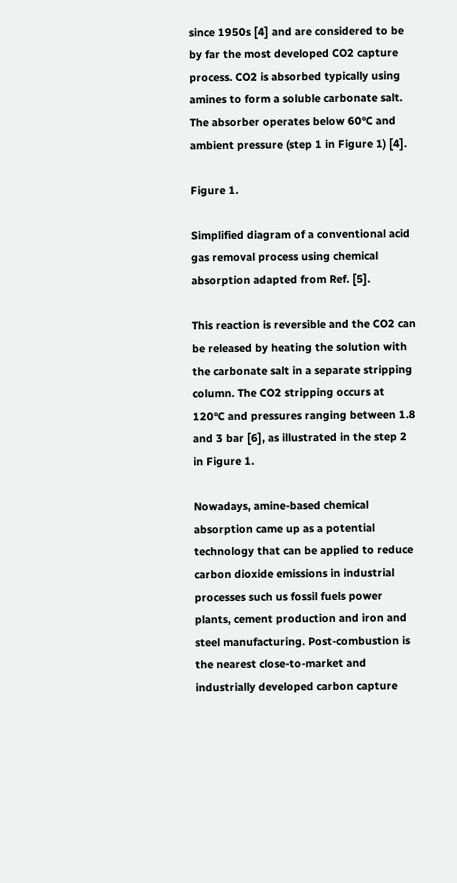since 1950s [4] and are considered to be by far the most developed CO2 capture process. CO2 is absorbed typically using amines to form a soluble carbonate salt. The absorber operates below 60°C and ambient pressure (step 1 in Figure 1) [4].

Figure 1.

Simplified diagram of a conventional acid gas removal process using chemical absorption adapted from Ref. [5].

This reaction is reversible and the CO2 can be released by heating the solution with the carbonate salt in a separate stripping column. The CO2 stripping occurs at 120°C and pressures ranging between 1.8 and 3 bar [6], as illustrated in the step 2 in Figure 1.

Nowadays, amine-based chemical absorption came up as a potential technology that can be applied to reduce carbon dioxide emissions in industrial processes such us fossil fuels power plants, cement production and iron and steel manufacturing. Post-combustion is the nearest close-to-market and industrially developed carbon capture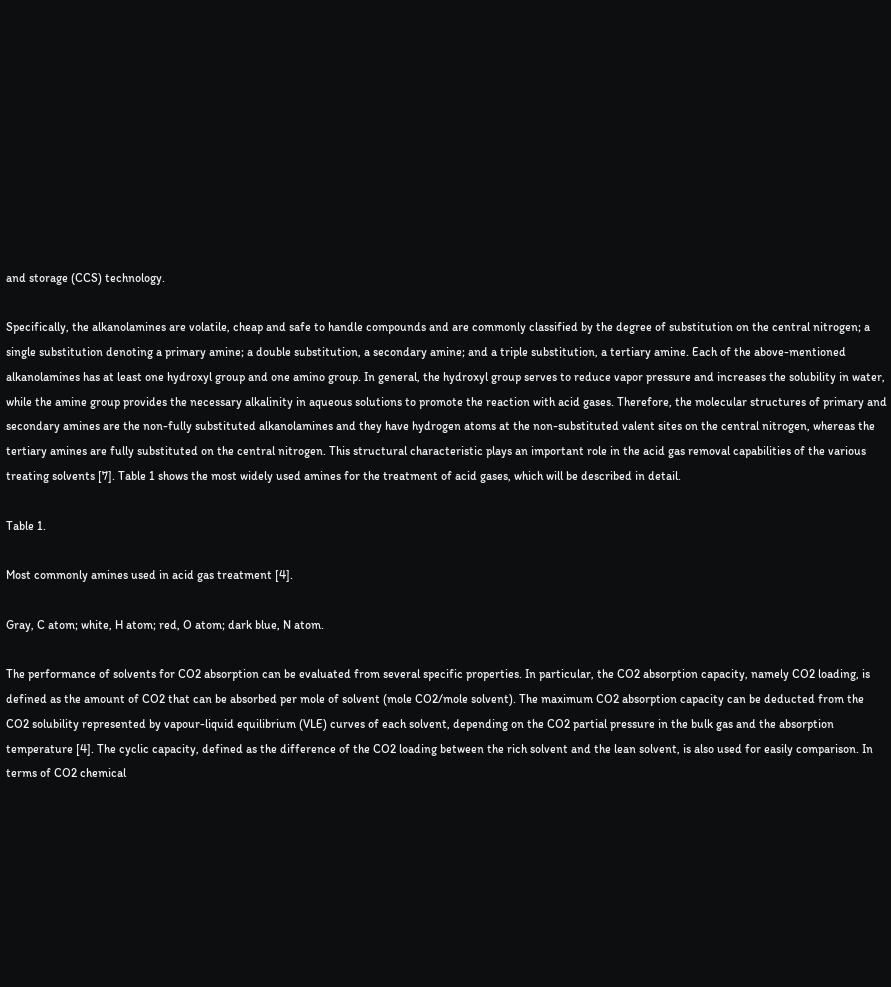and storage (CCS) technology.

Specifically, the alkanolamines are volatile, cheap and safe to handle compounds and are commonly classified by the degree of substitution on the central nitrogen; a single substitution denoting a primary amine; a double substitution, a secondary amine; and a triple substitution, a tertiary amine. Each of the above-mentioned alkanolamines has at least one hydroxyl group and one amino group. In general, the hydroxyl group serves to reduce vapor pressure and increases the solubility in water, while the amine group provides the necessary alkalinity in aqueous solutions to promote the reaction with acid gases. Therefore, the molecular structures of primary and secondary amines are the non-fully substituted alkanolamines and they have hydrogen atoms at the non-substituted valent sites on the central nitrogen, whereas the tertiary amines are fully substituted on the central nitrogen. This structural characteristic plays an important role in the acid gas removal capabilities of the various treating solvents [7]. Table 1 shows the most widely used amines for the treatment of acid gases, which will be described in detail.

Table 1.

Most commonly amines used in acid gas treatment [4].

Gray, C atom; white, H atom; red, O atom; dark blue, N atom.

The performance of solvents for CO2 absorption can be evaluated from several specific properties. In particular, the CO2 absorption capacity, namely CO2 loading, is defined as the amount of CO2 that can be absorbed per mole of solvent (mole CO2/mole solvent). The maximum CO2 absorption capacity can be deducted from the CO2 solubility represented by vapour-liquid equilibrium (VLE) curves of each solvent, depending on the CO2 partial pressure in the bulk gas and the absorption temperature [4]. The cyclic capacity, defined as the difference of the CO2 loading between the rich solvent and the lean solvent, is also used for easily comparison. In terms of CO2 chemical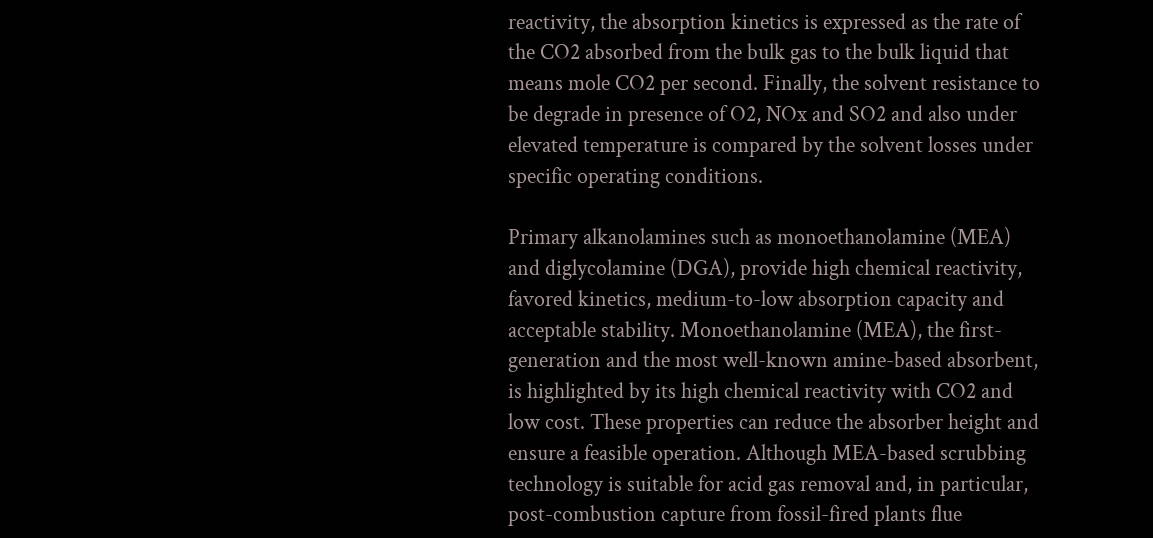reactivity, the absorption kinetics is expressed as the rate of the CO2 absorbed from the bulk gas to the bulk liquid that means mole CO2 per second. Finally, the solvent resistance to be degrade in presence of O2, NOx and SO2 and also under elevated temperature is compared by the solvent losses under specific operating conditions.

Primary alkanolamines such as monoethanolamine (MEA) and diglycolamine (DGA), provide high chemical reactivity, favored kinetics, medium-to-low absorption capacity and acceptable stability. Monoethanolamine (MEA), the first-generation and the most well-known amine-based absorbent, is highlighted by its high chemical reactivity with CO2 and low cost. These properties can reduce the absorber height and ensure a feasible operation. Although MEA-based scrubbing technology is suitable for acid gas removal and, in particular, post-combustion capture from fossil-fired plants flue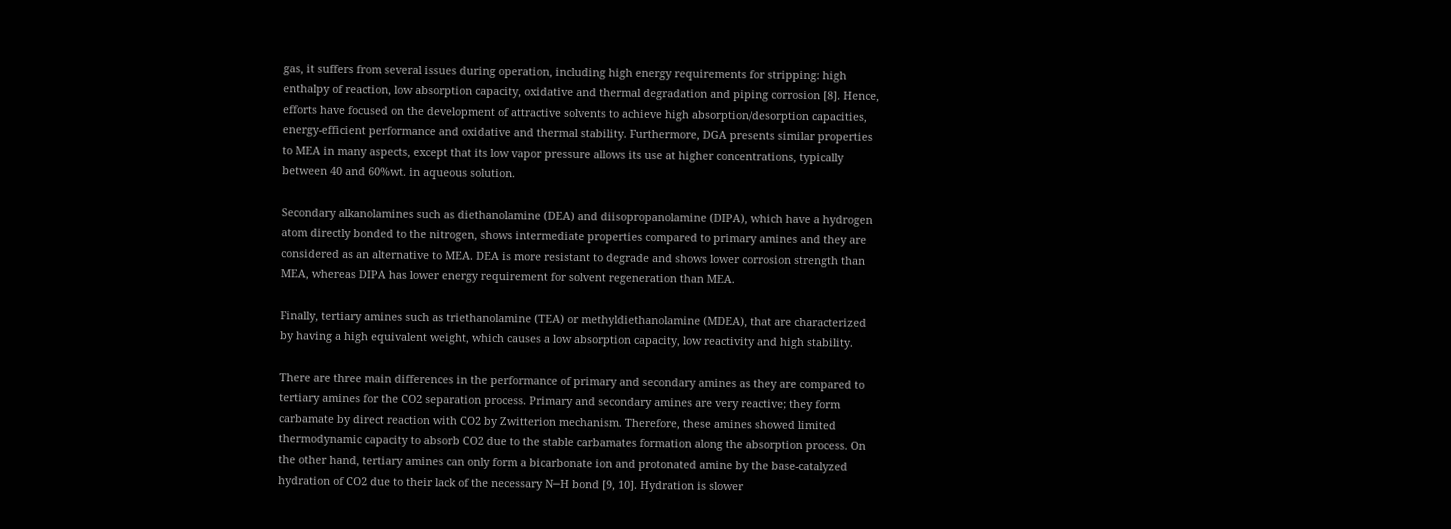gas, it suffers from several issues during operation, including high energy requirements for stripping: high enthalpy of reaction, low absorption capacity, oxidative and thermal degradation and piping corrosion [8]. Hence, efforts have focused on the development of attractive solvents to achieve high absorption/desorption capacities, energy-efficient performance and oxidative and thermal stability. Furthermore, DGA presents similar properties to MEA in many aspects, except that its low vapor pressure allows its use at higher concentrations, typically between 40 and 60%wt. in aqueous solution.

Secondary alkanolamines such as diethanolamine (DEA) and diisopropanolamine (DIPA), which have a hydrogen atom directly bonded to the nitrogen, shows intermediate properties compared to primary amines and they are considered as an alternative to MEA. DEA is more resistant to degrade and shows lower corrosion strength than MEA, whereas DIPA has lower energy requirement for solvent regeneration than MEA.

Finally, tertiary amines such as triethanolamine (TEA) or methyldiethanolamine (MDEA), that are characterized by having a high equivalent weight, which causes a low absorption capacity, low reactivity and high stability.

There are three main differences in the performance of primary and secondary amines as they are compared to tertiary amines for the CO2 separation process. Primary and secondary amines are very reactive; they form carbamate by direct reaction with CO2 by Zwitterion mechanism. Therefore, these amines showed limited thermodynamic capacity to absorb CO2 due to the stable carbamates formation along the absorption process. On the other hand, tertiary amines can only form a bicarbonate ion and protonated amine by the base-catalyzed hydration of CO2 due to their lack of the necessary N─H bond [9, 10]. Hydration is slower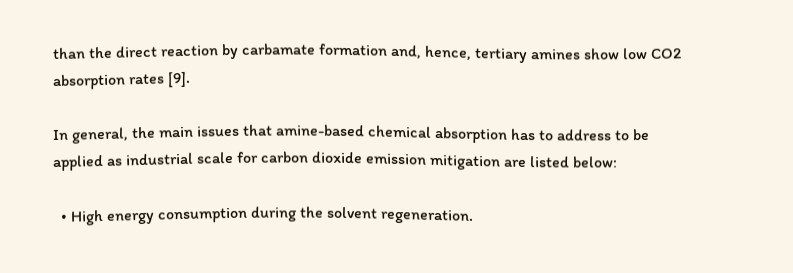than the direct reaction by carbamate formation and, hence, tertiary amines show low CO2 absorption rates [9].

In general, the main issues that amine-based chemical absorption has to address to be applied as industrial scale for carbon dioxide emission mitigation are listed below:

  • High energy consumption during the solvent regeneration.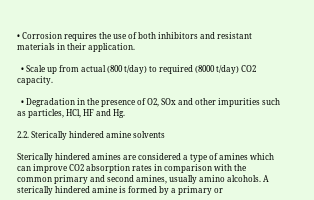• Corrosion requires the use of both inhibitors and resistant materials in their application.

  • Scale up from actual (800 t/day) to required (8000 t/day) CO2 capacity.

  • Degradation in the presence of O2, SOx and other impurities such as particles, HCl, HF and Hg.

2.2. Sterically hindered amine solvents

Sterically hindered amines are considered a type of amines which can improve CO2 absorption rates in comparison with the common primary and second amines, usually amino alcohols. A sterically hindered amine is formed by a primary or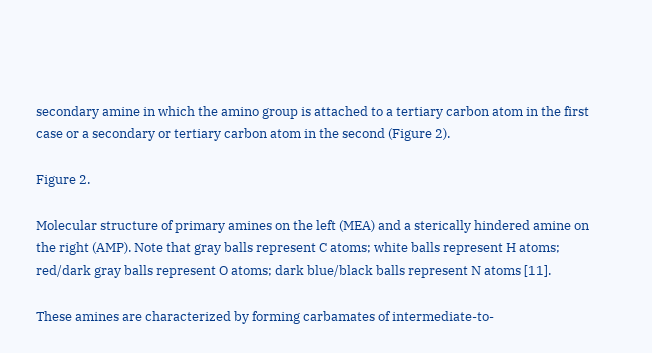secondary amine in which the amino group is attached to a tertiary carbon atom in the first case or a secondary or tertiary carbon atom in the second (Figure 2).

Figure 2.

Molecular structure of primary amines on the left (MEA) and a sterically hindered amine on the right (AMP). Note that gray balls represent C atoms; white balls represent H atoms; red/dark gray balls represent O atoms; dark blue/black balls represent N atoms [11].

These amines are characterized by forming carbamates of intermediate-to-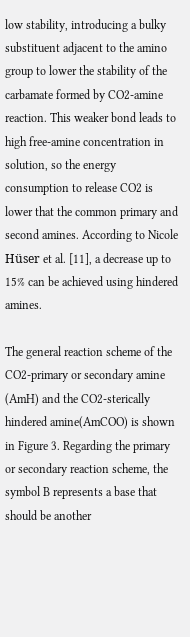low stability, introducing a bulky substituent adjacent to the amino group to lower the stability of the carbamate formed by CO2-amine reaction. This weaker bond leads to high free-amine concentration in solution, so the energy consumption to release CO2 is lower that the common primary and second amines. According to Nicole Hüser et al. [11], a decrease up to 15% can be achieved using hindered amines.

The general reaction scheme of the CO2-primary or secondary amine (AmH) and the CO2-sterically hindered amine(AmCOO) is shown in Figure 3. Regarding the primary or secondary reaction scheme, the symbol B represents a base that should be another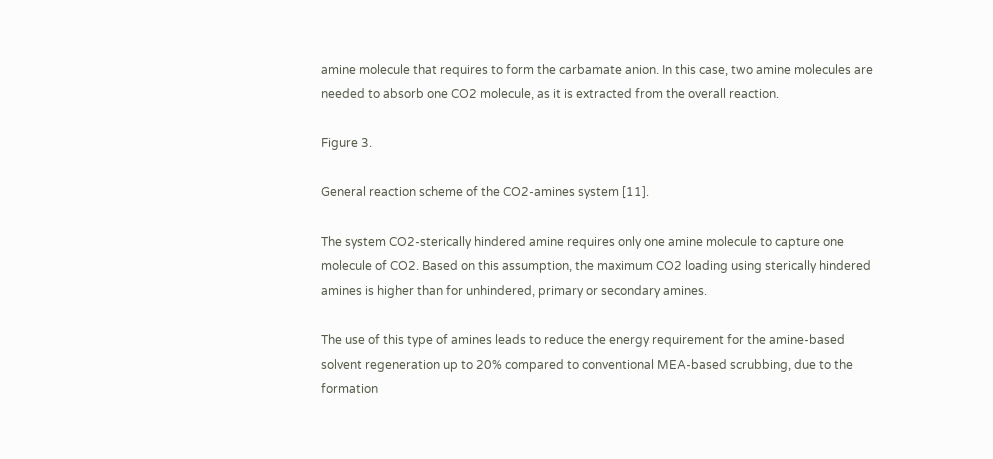amine molecule that requires to form the carbamate anion. In this case, two amine molecules are needed to absorb one CO2 molecule, as it is extracted from the overall reaction.

Figure 3.

General reaction scheme of the CO2-amines system [11].

The system CO2-sterically hindered amine requires only one amine molecule to capture one molecule of CO2. Based on this assumption, the maximum CO2 loading using sterically hindered amines is higher than for unhindered, primary or secondary amines.

The use of this type of amines leads to reduce the energy requirement for the amine-based solvent regeneration up to 20% compared to conventional MEA-based scrubbing, due to the formation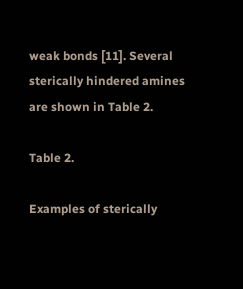weak bonds [11]. Several sterically hindered amines are shown in Table 2.

Table 2.

Examples of sterically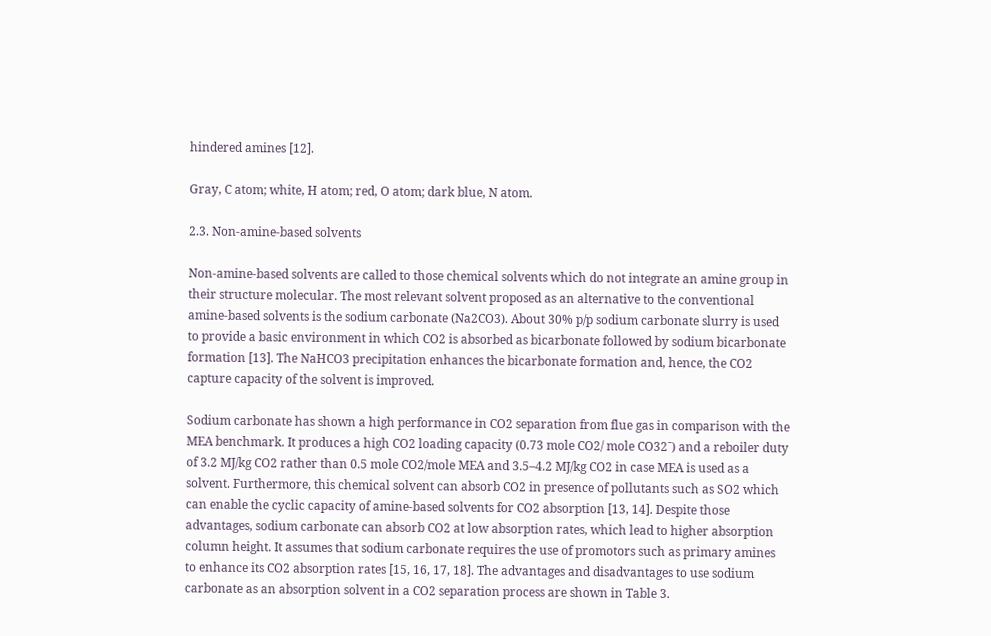hindered amines [12].

Gray, C atom; white, H atom; red, O atom; dark blue, N atom.

2.3. Non-amine-based solvents

Non-amine-based solvents are called to those chemical solvents which do not integrate an amine group in their structure molecular. The most relevant solvent proposed as an alternative to the conventional amine-based solvents is the sodium carbonate (Na2CO3). About 30% p/p sodium carbonate slurry is used to provide a basic environment in which CO2 is absorbed as bicarbonate followed by sodium bicarbonate formation [13]. The NaHCO3 precipitation enhances the bicarbonate formation and, hence, the CO2 capture capacity of the solvent is improved.

Sodium carbonate has shown a high performance in CO2 separation from flue gas in comparison with the MEA benchmark. It produces a high CO2 loading capacity (0.73 mole CO2/ mole CO32ˉ) and a reboiler duty of 3.2 MJ/kg CO2 rather than 0.5 mole CO2/mole MEA and 3.5–4.2 MJ/kg CO2 in case MEA is used as a solvent. Furthermore, this chemical solvent can absorb CO2 in presence of pollutants such as SO2 which can enable the cyclic capacity of amine-based solvents for CO2 absorption [13, 14]. Despite those advantages, sodium carbonate can absorb CO2 at low absorption rates, which lead to higher absorption column height. It assumes that sodium carbonate requires the use of promotors such as primary amines to enhance its CO2 absorption rates [15, 16, 17, 18]. The advantages and disadvantages to use sodium carbonate as an absorption solvent in a CO2 separation process are shown in Table 3.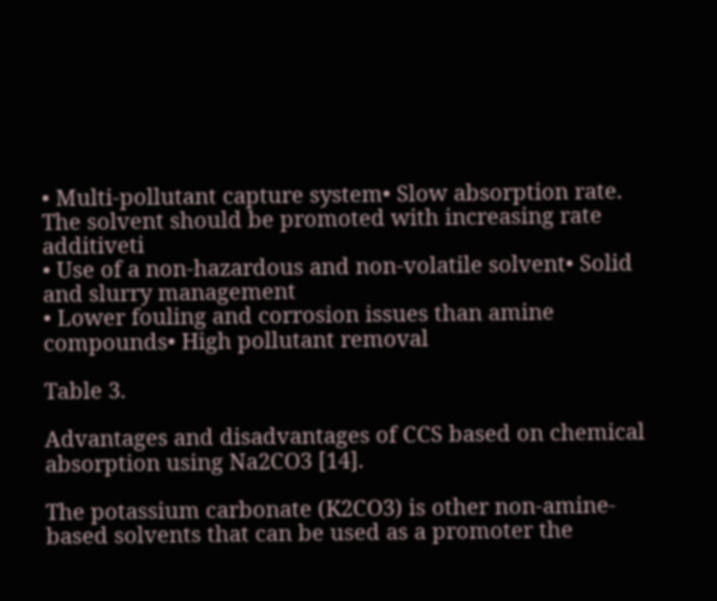• Multi-pollutant capture system• Slow absorption rate. The solvent should be promoted with increasing rate additiveti
• Use of a non-hazardous and non-volatile solvent• Solid and slurry management
• Lower fouling and corrosion issues than amine compounds• High pollutant removal

Table 3.

Advantages and disadvantages of CCS based on chemical absorption using Na2CO3 [14].

The potassium carbonate (K2CO3) is other non-amine-based solvents that can be used as a promoter the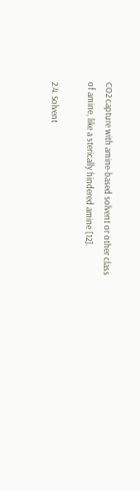CO2 capture with amine-based solvent or other class of amine, like a sterically hindered amine [12].

2.4. Solvent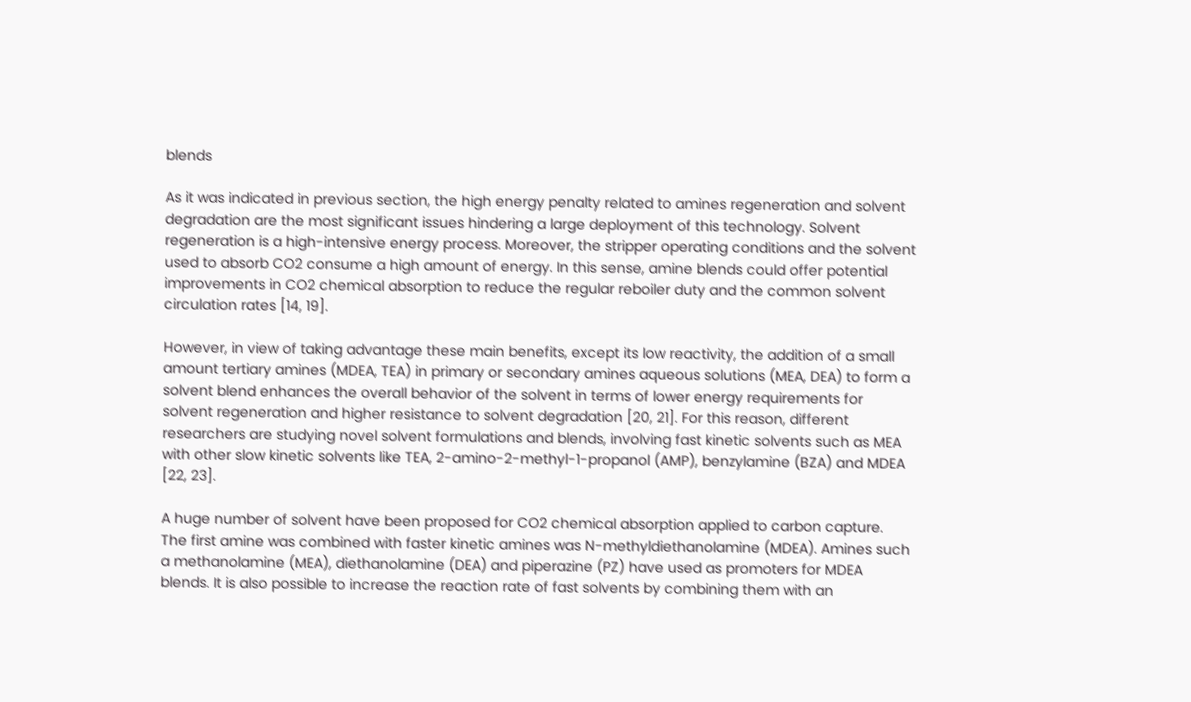blends

As it was indicated in previous section, the high energy penalty related to amines regeneration and solvent degradation are the most significant issues hindering a large deployment of this technology. Solvent regeneration is a high-intensive energy process. Moreover, the stripper operating conditions and the solvent used to absorb CO2 consume a high amount of energy. In this sense, amine blends could offer potential improvements in CO2 chemical absorption to reduce the regular reboiler duty and the common solvent circulation rates [14, 19].

However, in view of taking advantage these main benefits, except its low reactivity, the addition of a small amount tertiary amines (MDEA, TEA) in primary or secondary amines aqueous solutions (MEA, DEA) to form a solvent blend enhances the overall behavior of the solvent in terms of lower energy requirements for solvent regeneration and higher resistance to solvent degradation [20, 21]. For this reason, different researchers are studying novel solvent formulations and blends, involving fast kinetic solvents such as MEA with other slow kinetic solvents like TEA, 2-amino-2-methyl-1-propanol (AMP), benzylamine (BZA) and MDEA [22, 23].

A huge number of solvent have been proposed for CO2 chemical absorption applied to carbon capture. The first amine was combined with faster kinetic amines was N-methyldiethanolamine (MDEA). Amines such a methanolamine (MEA), diethanolamine (DEA) and piperazine (PZ) have used as promoters for MDEA blends. It is also possible to increase the reaction rate of fast solvents by combining them with an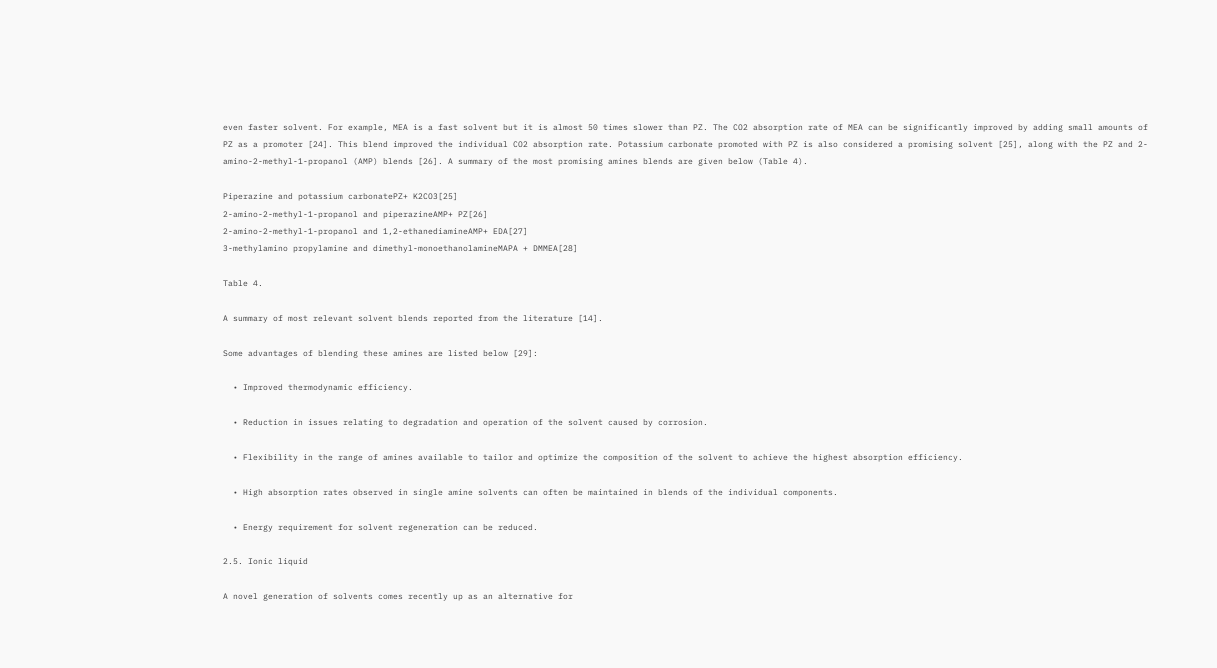even faster solvent. For example, MEA is a fast solvent but it is almost 50 times slower than PZ. The CO2 absorption rate of MEA can be significantly improved by adding small amounts of PZ as a promoter [24]. This blend improved the individual CO2 absorption rate. Potassium carbonate promoted with PZ is also considered a promising solvent [25], along with the PZ and 2-amino-2-methyl-1-propanol (AMP) blends [26]. A summary of the most promising amines blends are given below (Table 4).

Piperazine and potassium carbonatePZ+ K2CO3[25]
2-amino-2-methyl-1-propanol and piperazineAMP+ PZ[26]
2-amino-2-methyl-1-propanol and 1,2-ethanediamineAMP+ EDA[27]
3-methylamino propylamine and dimethyl-monoethanolamineMAPA + DMMEA[28]

Table 4.

A summary of most relevant solvent blends reported from the literature [14].

Some advantages of blending these amines are listed below [29]:

  • Improved thermodynamic efficiency.

  • Reduction in issues relating to degradation and operation of the solvent caused by corrosion.

  • Flexibility in the range of amines available to tailor and optimize the composition of the solvent to achieve the highest absorption efficiency.

  • High absorption rates observed in single amine solvents can often be maintained in blends of the individual components.

  • Energy requirement for solvent regeneration can be reduced.

2.5. Ionic liquid

A novel generation of solvents comes recently up as an alternative for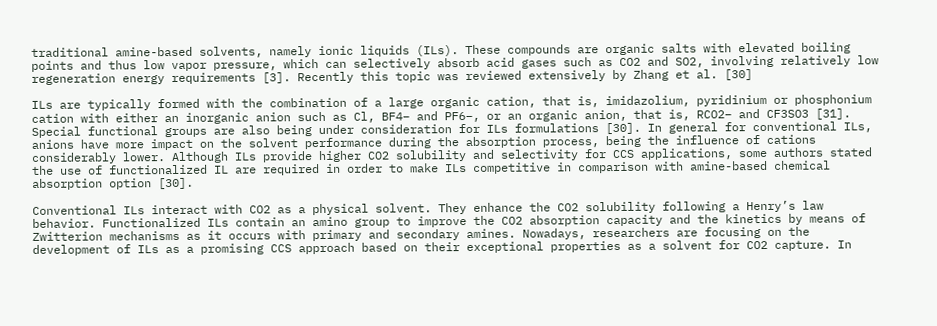traditional amine-based solvents, namely ionic liquids (ILs). These compounds are organic salts with elevated boiling points and thus low vapor pressure, which can selectively absorb acid gases such as CO2 and SO2, involving relatively low regeneration energy requirements [3]. Recently this topic was reviewed extensively by Zhang et al. [30]

ILs are typically formed with the combination of a large organic cation, that is, imidazolium, pyridinium or phosphonium cation with either an inorganic anion such as Cl, BF4− and PF6−, or an organic anion, that is, RCO2− and CF3SO3 [31]. Special functional groups are also being under consideration for ILs formulations [30]. In general for conventional ILs, anions have more impact on the solvent performance during the absorption process, being the influence of cations considerably lower. Although ILs provide higher CO2 solubility and selectivity for CCS applications, some authors stated the use of functionalized IL are required in order to make ILs competitive in comparison with amine-based chemical absorption option [30].

Conventional ILs interact with CO2 as a physical solvent. They enhance the CO2 solubility following a Henry’s law behavior. Functionalized ILs contain an amino group to improve the CO2 absorption capacity and the kinetics by means of Zwitterion mechanisms as it occurs with primary and secondary amines. Nowadays, researchers are focusing on the development of ILs as a promising CCS approach based on their exceptional properties as a solvent for CO2 capture. In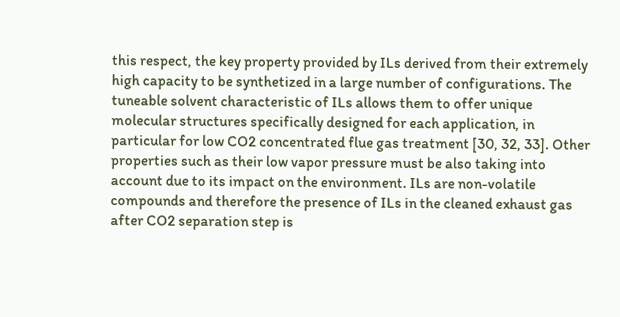this respect, the key property provided by ILs derived from their extremely high capacity to be synthetized in a large number of configurations. The tuneable solvent characteristic of ILs allows them to offer unique molecular structures specifically designed for each application, in particular for low CO2 concentrated flue gas treatment [30, 32, 33]. Other properties such as their low vapor pressure must be also taking into account due to its impact on the environment. ILs are non-volatile compounds and therefore the presence of ILs in the cleaned exhaust gas after CO2 separation step is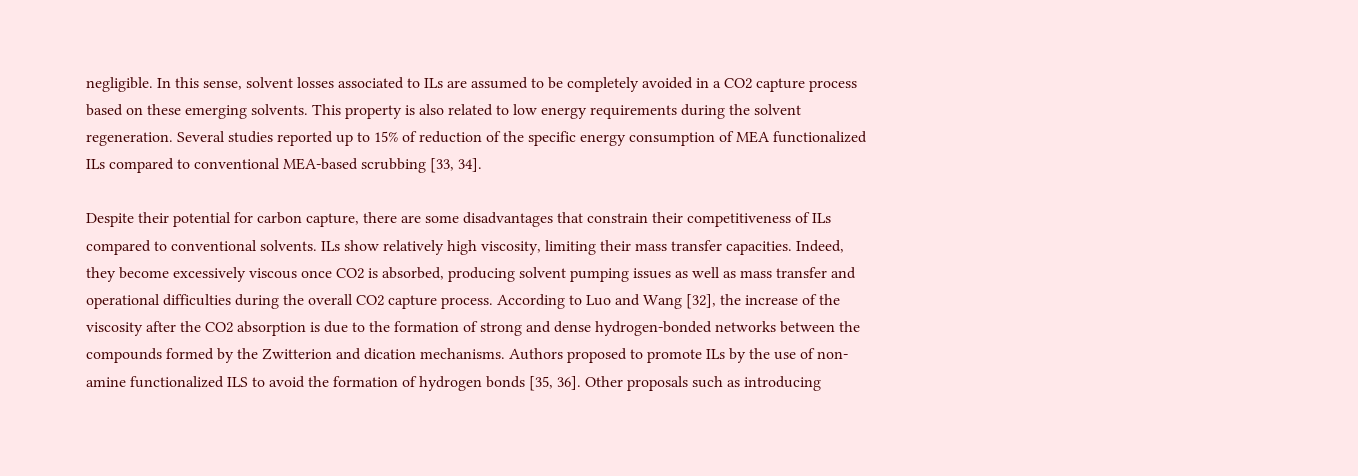negligible. In this sense, solvent losses associated to ILs are assumed to be completely avoided in a CO2 capture process based on these emerging solvents. This property is also related to low energy requirements during the solvent regeneration. Several studies reported up to 15% of reduction of the specific energy consumption of MEA functionalized ILs compared to conventional MEA-based scrubbing [33, 34].

Despite their potential for carbon capture, there are some disadvantages that constrain their competitiveness of ILs compared to conventional solvents. ILs show relatively high viscosity, limiting their mass transfer capacities. Indeed, they become excessively viscous once CO2 is absorbed, producing solvent pumping issues as well as mass transfer and operational difficulties during the overall CO2 capture process. According to Luo and Wang [32], the increase of the viscosity after the CO2 absorption is due to the formation of strong and dense hydrogen-bonded networks between the compounds formed by the Zwitterion and dication mechanisms. Authors proposed to promote ILs by the use of non-amine functionalized ILS to avoid the formation of hydrogen bonds [35, 36]. Other proposals such as introducing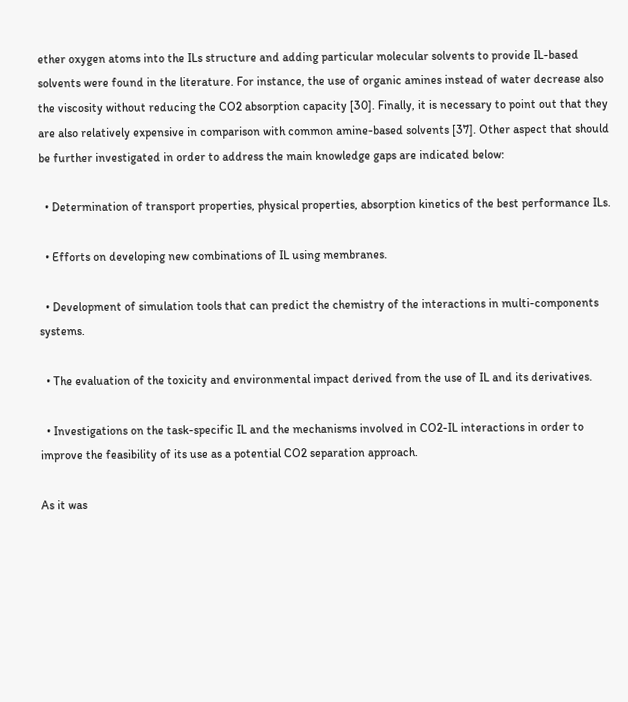ether oxygen atoms into the ILs structure and adding particular molecular solvents to provide IL-based solvents were found in the literature. For instance, the use of organic amines instead of water decrease also the viscosity without reducing the CO2 absorption capacity [30]. Finally, it is necessary to point out that they are also relatively expensive in comparison with common amine-based solvents [37]. Other aspect that should be further investigated in order to address the main knowledge gaps are indicated below:

  • Determination of transport properties, physical properties, absorption kinetics of the best performance ILs.

  • Efforts on developing new combinations of IL using membranes.

  • Development of simulation tools that can predict the chemistry of the interactions in multi-components systems.

  • The evaluation of the toxicity and environmental impact derived from the use of IL and its derivatives.

  • Investigations on the task-specific IL and the mechanisms involved in CO2-IL interactions in order to improve the feasibility of its use as a potential CO2 separation approach.

As it was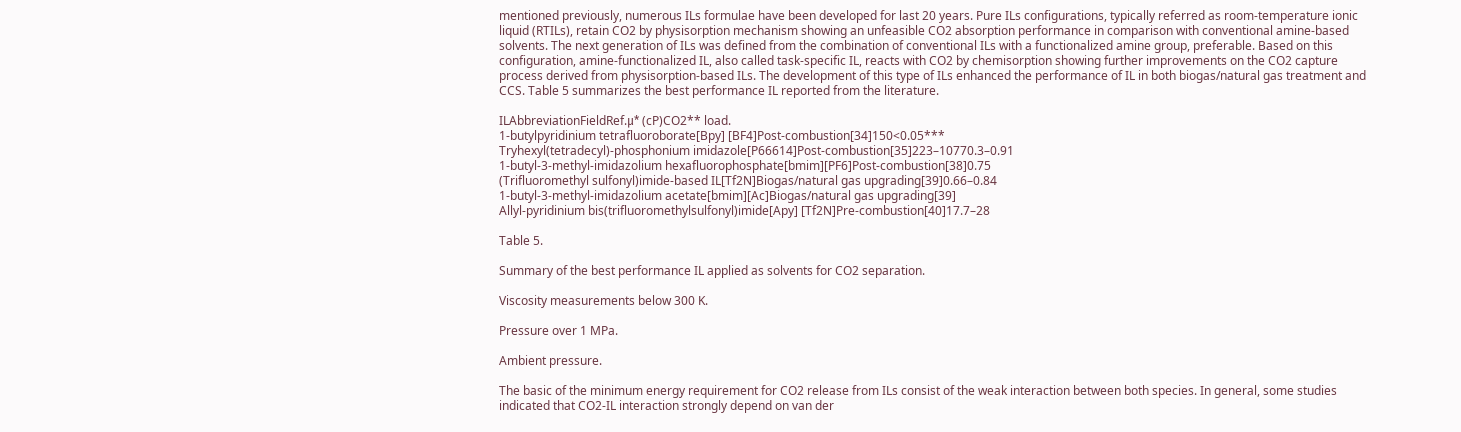mentioned previously, numerous ILs formulae have been developed for last 20 years. Pure ILs configurations, typically referred as room-temperature ionic liquid (RTILs), retain CO2 by physisorption mechanism showing an unfeasible CO2 absorption performance in comparison with conventional amine-based solvents. The next generation of ILs was defined from the combination of conventional ILs with a functionalized amine group, preferable. Based on this configuration, amine-functionalized IL, also called task-specific IL, reacts with CO2 by chemisorption showing further improvements on the CO2 capture process derived from physisorption-based ILs. The development of this type of ILs enhanced the performance of IL in both biogas/natural gas treatment and CCS. Table 5 summarizes the best performance IL reported from the literature.

ILAbbreviationFieldRef.μ* (cP)CO2** load.
1-butylpyridinium tetrafluoroborate[Bpy] [BF4]Post-combustion[34]150<0.05***
Tryhexyl(tetradecyl)-phosphonium imidazole[P66614]Post-combustion[35]223–10770.3–0.91
1-butyl-3-methyl-imidazolium hexafluorophosphate[bmim][PF6]Post-combustion[38]0.75
(Trifluoromethyl sulfonyl)imide-based IL[Tf2N]Biogas/natural gas upgrading[39]0.66–0.84
1-butyl-3-methyl-imidazolium acetate[bmim][Ac]Biogas/natural gas upgrading[39]
Allyl-pyridinium bis(trifluoromethylsulfonyl)imide[Apy] [Tf2N]Pre-combustion[40]17.7–28

Table 5.

Summary of the best performance IL applied as solvents for CO2 separation.

Viscosity measurements below 300 K.

Pressure over 1 MPa.

Ambient pressure.

The basic of the minimum energy requirement for CO2 release from ILs consist of the weak interaction between both species. In general, some studies indicated that CO2-IL interaction strongly depend on van der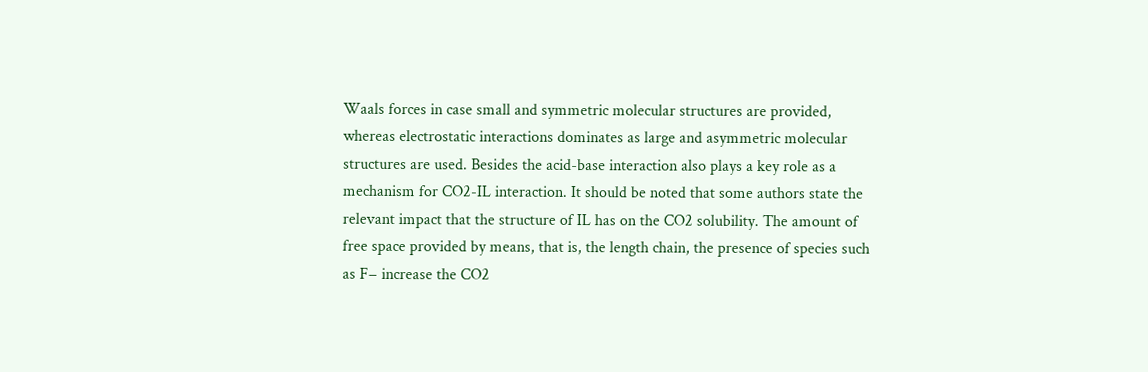Waals forces in case small and symmetric molecular structures are provided, whereas electrostatic interactions dominates as large and asymmetric molecular structures are used. Besides the acid-base interaction also plays a key role as a mechanism for CO2-IL interaction. It should be noted that some authors state the relevant impact that the structure of IL has on the CO2 solubility. The amount of free space provided by means, that is, the length chain, the presence of species such as F− increase the CO2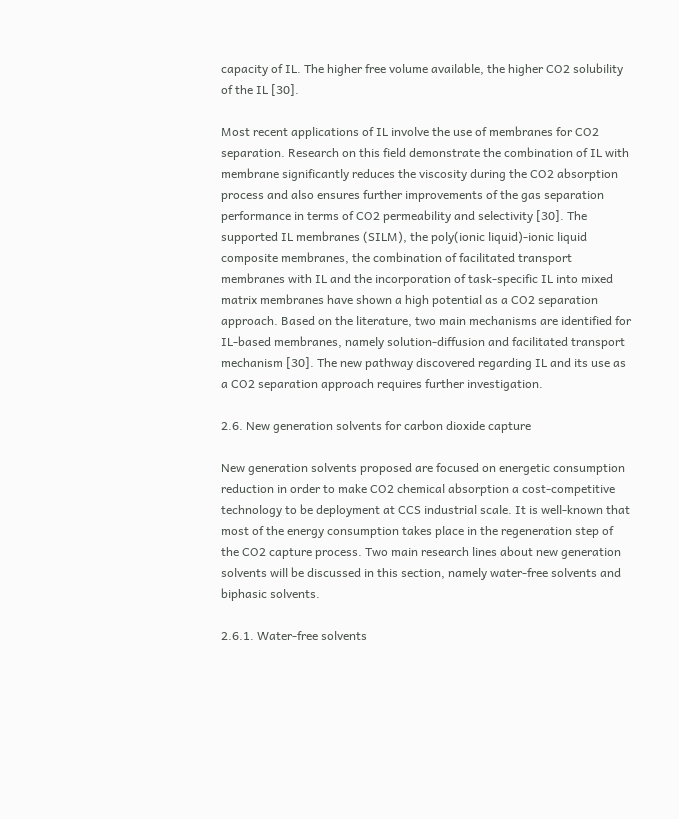capacity of IL. The higher free volume available, the higher CO2 solubility of the IL [30].

Most recent applications of IL involve the use of membranes for CO2 separation. Research on this field demonstrate the combination of IL with membrane significantly reduces the viscosity during the CO2 absorption process and also ensures further improvements of the gas separation performance in terms of CO2 permeability and selectivity [30]. The supported IL membranes (SILM), the poly(ionic liquid)-ionic liquid composite membranes, the combination of facilitated transport membranes with IL and the incorporation of task-specific IL into mixed matrix membranes have shown a high potential as a CO2 separation approach. Based on the literature, two main mechanisms are identified for IL-based membranes, namely solution-diffusion and facilitated transport mechanism [30]. The new pathway discovered regarding IL and its use as a CO2 separation approach requires further investigation.

2.6. New generation solvents for carbon dioxide capture

New generation solvents proposed are focused on energetic consumption reduction in order to make CO2 chemical absorption a cost-competitive technology to be deployment at CCS industrial scale. It is well-known that most of the energy consumption takes place in the regeneration step of the CO2 capture process. Two main research lines about new generation solvents will be discussed in this section, namely water-free solvents and biphasic solvents.

2.6.1. Water-free solvents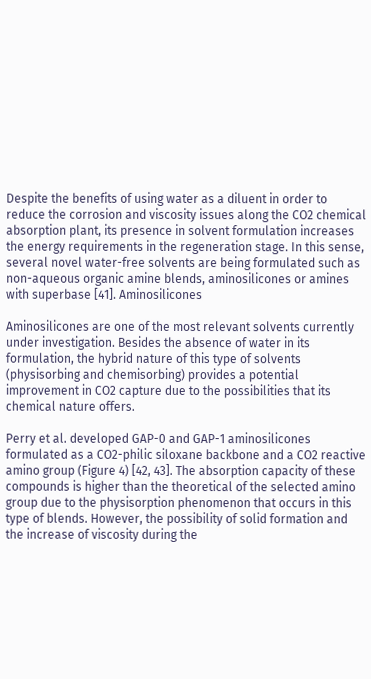Despite the benefits of using water as a diluent in order to reduce the corrosion and viscosity issues along the CO2 chemical absorption plant, its presence in solvent formulation increases the energy requirements in the regeneration stage. In this sense, several novel water-free solvents are being formulated such as non-aqueous organic amine blends, aminosilicones or amines with superbase [41]. Aminosilicones

Aminosilicones are one of the most relevant solvents currently under investigation. Besides the absence of water in its formulation, the hybrid nature of this type of solvents (physisorbing and chemisorbing) provides a potential improvement in CO2 capture due to the possibilities that its chemical nature offers.

Perry et al. developed GAP-0 and GAP-1 aminosilicones formulated as a CO2-philic siloxane backbone and a CO2 reactive amino group (Figure 4) [42, 43]. The absorption capacity of these compounds is higher than the theoretical of the selected amino group due to the physisorption phenomenon that occurs in this type of blends. However, the possibility of solid formation and the increase of viscosity during the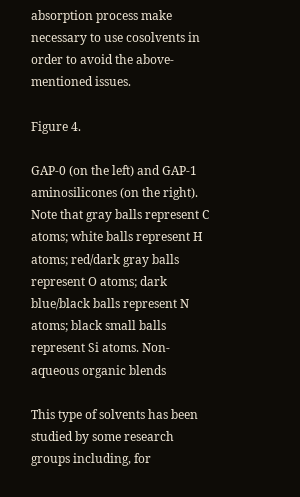absorption process make necessary to use cosolvents in order to avoid the above-mentioned issues.

Figure 4.

GAP-0 (on the left) and GAP-1 aminosilicones (on the right). Note that gray balls represent C atoms; white balls represent H atoms; red/dark gray balls represent O atoms; dark blue/black balls represent N atoms; black small balls represent Si atoms. Non-aqueous organic blends

This type of solvents has been studied by some research groups including, for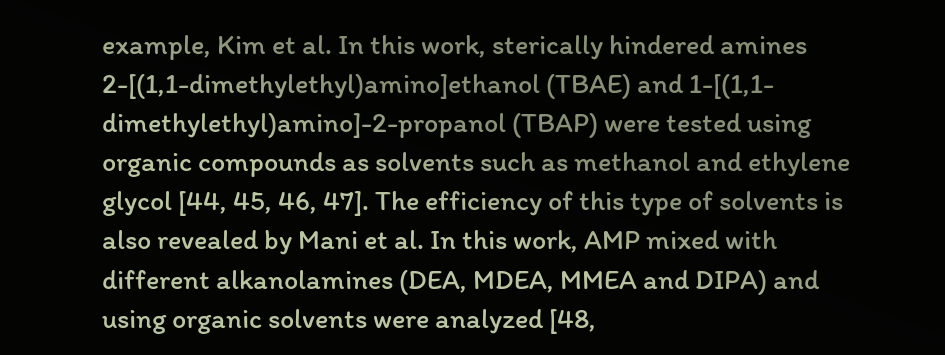example, Kim et al. In this work, sterically hindered amines 2-[(1,1-dimethylethyl)amino]ethanol (TBAE) and 1-[(1,1-dimethylethyl)amino]-2-propanol (TBAP) were tested using organic compounds as solvents such as methanol and ethylene glycol [44, 45, 46, 47]. The efficiency of this type of solvents is also revealed by Mani et al. In this work, AMP mixed with different alkanolamines (DEA, MDEA, MMEA and DIPA) and using organic solvents were analyzed [48,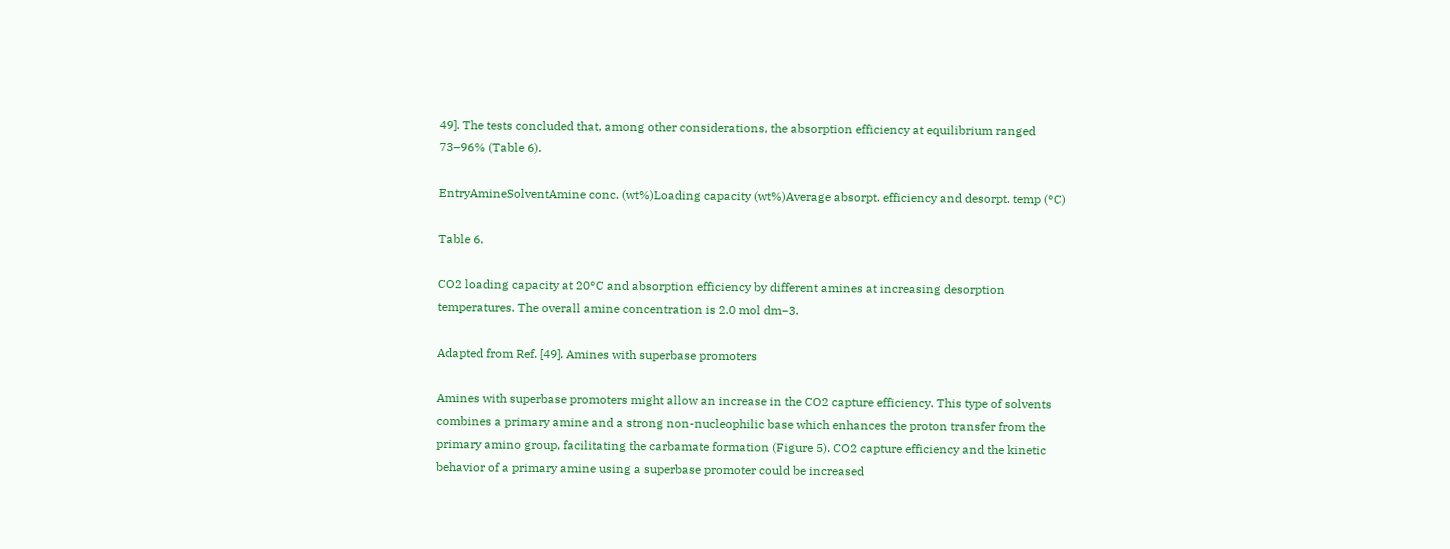49]. The tests concluded that, among other considerations, the absorption efficiency at equilibrium ranged 73–96% (Table 6).

EntryAmineSolventAmine conc. (wt%)Loading capacity (wt%)Average absorpt. efficiency and desorpt. temp (°C)

Table 6.

CO2 loading capacity at 20°C and absorption efficiency by different amines at increasing desorption temperatures. The overall amine concentration is 2.0 mol dm−3.

Adapted from Ref. [49]. Amines with superbase promoters

Amines with superbase promoters might allow an increase in the CO2 capture efficiency. This type of solvents combines a primary amine and a strong non-nucleophilic base which enhances the proton transfer from the primary amino group, facilitating the carbamate formation (Figure 5). CO2 capture efficiency and the kinetic behavior of a primary amine using a superbase promoter could be increased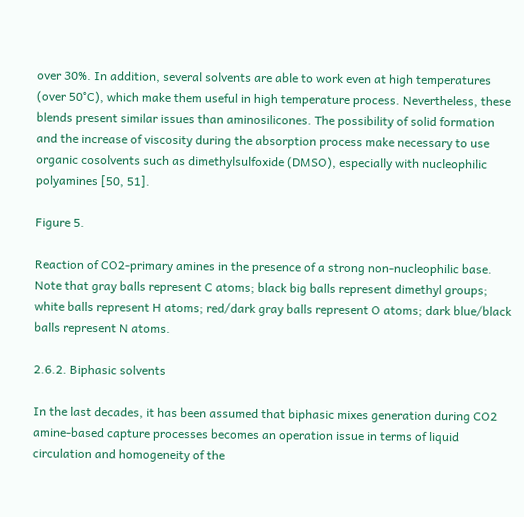over 30%. In addition, several solvents are able to work even at high temperatures (over 50°C), which make them useful in high temperature process. Nevertheless, these blends present similar issues than aminosilicones. The possibility of solid formation and the increase of viscosity during the absorption process make necessary to use organic cosolvents such as dimethylsulfoxide (DMSO), especially with nucleophilic polyamines [50, 51].

Figure 5.

Reaction of CO2-primary amines in the presence of a strong non-nucleophilic base. Note that gray balls represent C atoms; black big balls represent dimethyl groups; white balls represent H atoms; red/dark gray balls represent O atoms; dark blue/black balls represent N atoms.

2.6.2. Biphasic solvents

In the last decades, it has been assumed that biphasic mixes generation during CO2 amine-based capture processes becomes an operation issue in terms of liquid circulation and homogeneity of the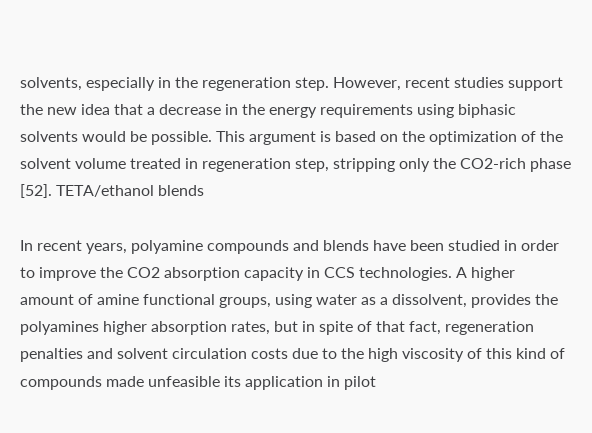solvents, especially in the regeneration step. However, recent studies support the new idea that a decrease in the energy requirements using biphasic solvents would be possible. This argument is based on the optimization of the solvent volume treated in regeneration step, stripping only the CO2-rich phase [52]. TETA/ethanol blends

In recent years, polyamine compounds and blends have been studied in order to improve the CO2 absorption capacity in CCS technologies. A higher amount of amine functional groups, using water as a dissolvent, provides the polyamines higher absorption rates, but in spite of that fact, regeneration penalties and solvent circulation costs due to the high viscosity of this kind of compounds made unfeasible its application in pilot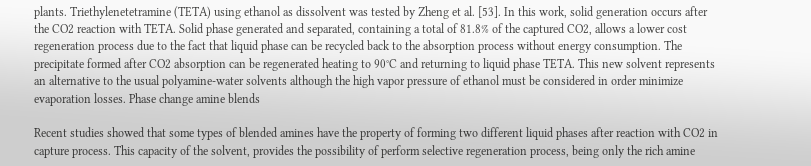plants. Triethylenetetramine (TETA) using ethanol as dissolvent was tested by Zheng et al. [53]. In this work, solid generation occurs after the CO2 reaction with TETA. Solid phase generated and separated, containing a total of 81.8% of the captured CO2, allows a lower cost regeneration process due to the fact that liquid phase can be recycled back to the absorption process without energy consumption. The precipitate formed after CO2 absorption can be regenerated heating to 90°C and returning to liquid phase TETA. This new solvent represents an alternative to the usual polyamine-water solvents although the high vapor pressure of ethanol must be considered in order minimize evaporation losses. Phase change amine blends

Recent studies showed that some types of blended amines have the property of forming two different liquid phases after reaction with CO2 in capture process. This capacity of the solvent, provides the possibility of perform selective regeneration process, being only the rich amine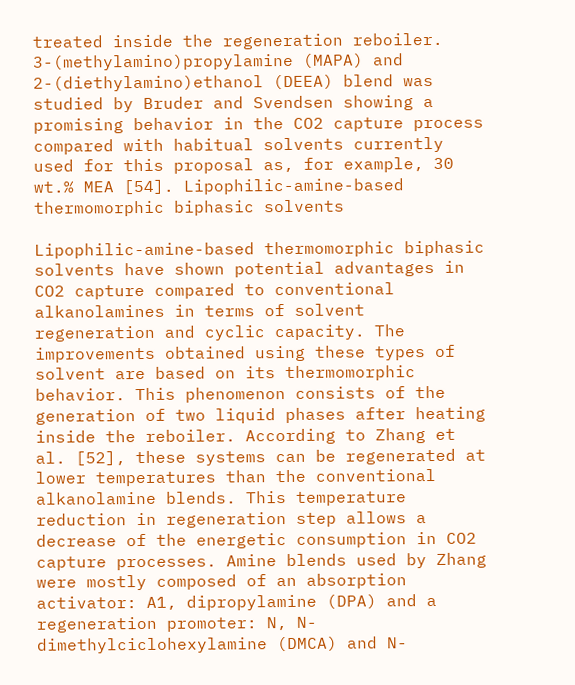treated inside the regeneration reboiler. 3-(methylamino)propylamine (MAPA) and 2-(diethylamino)ethanol (DEEA) blend was studied by Bruder and Svendsen showing a promising behavior in the CO2 capture process compared with habitual solvents currently used for this proposal as, for example, 30 wt.% MEA [54]. Lipophilic-amine-based thermomorphic biphasic solvents

Lipophilic-amine-based thermomorphic biphasic solvents have shown potential advantages in CO2 capture compared to conventional alkanolamines in terms of solvent regeneration and cyclic capacity. The improvements obtained using these types of solvent are based on its thermomorphic behavior. This phenomenon consists of the generation of two liquid phases after heating inside the reboiler. According to Zhang et al. [52], these systems can be regenerated at lower temperatures than the conventional alkanolamine blends. This temperature reduction in regeneration step allows a decrease of the energetic consumption in CO2 capture processes. Amine blends used by Zhang were mostly composed of an absorption activator: A1, dipropylamine (DPA) and a regeneration promoter: N, N-dimethylciclohexylamine (DMCA) and N-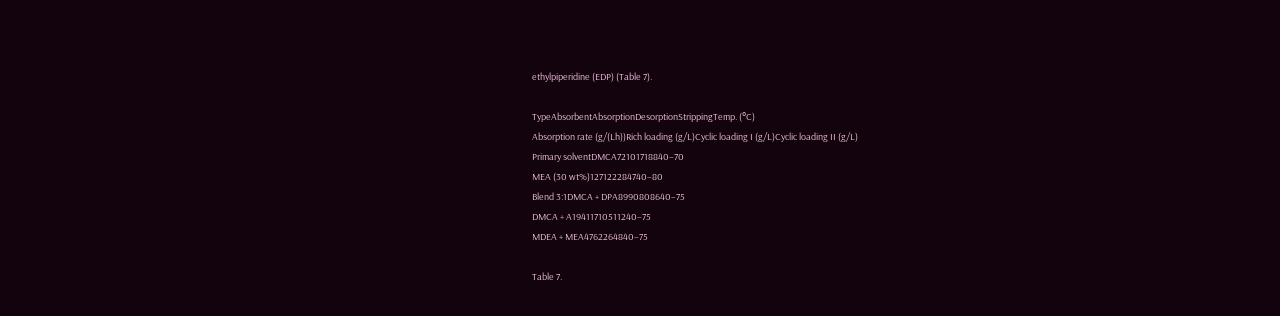ethylpiperidine (EDP) (Table 7).

TypeAbsorbentAbsorptionDesorptionStrippingTemp. (°C)
Absorption rate (g/(Lh))Rich loading (g/L)Cyclic loading I (g/L)Cyclic loading II (g/L)
Primary solventDMCA72101718840–70
MEA (30 wt%)127122284740–80
Blend 3:1DMCA + DPA8990808640–75
DMCA + A19411710511240–75
MDEA + MEA4762264840–75

Table 7.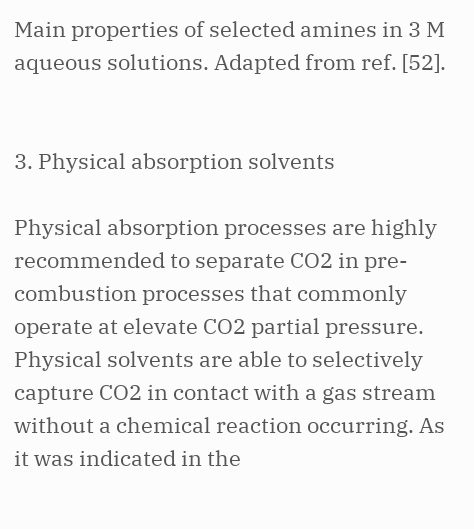Main properties of selected amines in 3 M aqueous solutions. Adapted from ref. [52].


3. Physical absorption solvents

Physical absorption processes are highly recommended to separate CO2 in pre-combustion processes that commonly operate at elevate CO2 partial pressure. Physical solvents are able to selectively capture CO2 in contact with a gas stream without a chemical reaction occurring. As it was indicated in the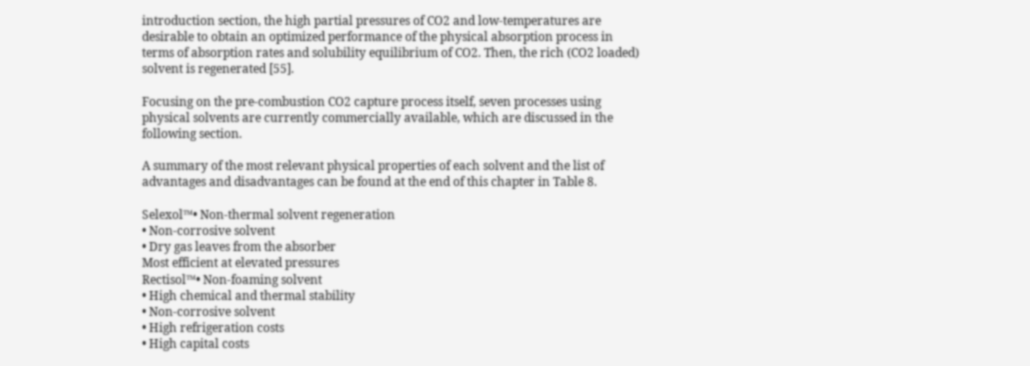introduction section, the high partial pressures of CO2 and low-temperatures are desirable to obtain an optimized performance of the physical absorption process in terms of absorption rates and solubility equilibrium of CO2. Then, the rich (CO2 loaded) solvent is regenerated [55].

Focusing on the pre-combustion CO2 capture process itself, seven processes using physical solvents are currently commercially available, which are discussed in the following section.

A summary of the most relevant physical properties of each solvent and the list of advantages and disadvantages can be found at the end of this chapter in Table 8.

Selexol™• Non-thermal solvent regeneration
• Non-corrosive solvent
• Dry gas leaves from the absorber
Most efficient at elevated pressures
Rectisol™• Non-foaming solvent
• High chemical and thermal stability
• Non-corrosive solvent
• High refrigeration costs
• High capital costs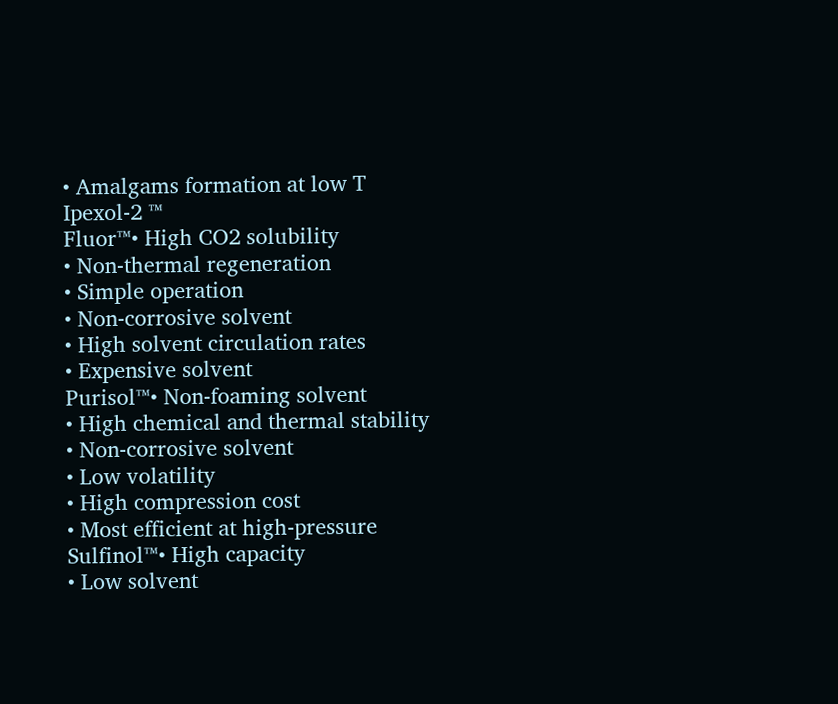• Amalgams formation at low T
Ipexol-2 ™
Fluor™• High CO2 solubility
• Non-thermal regeneration
• Simple operation
• Non-corrosive solvent
• High solvent circulation rates
• Expensive solvent
Purisol™• Non-foaming solvent
• High chemical and thermal stability
• Non-corrosive solvent
• Low volatility
• High compression cost
• Most efficient at high-pressure
Sulfinol™• High capacity
• Low solvent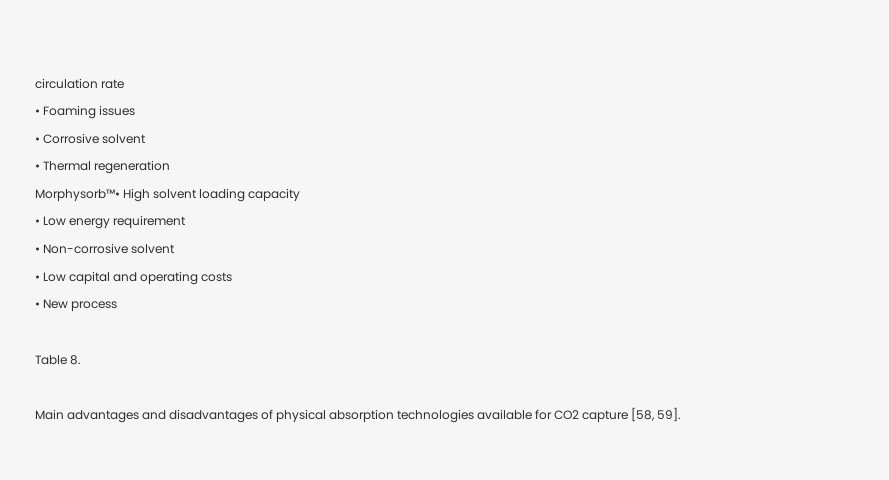circulation rate
• Foaming issues
• Corrosive solvent
• Thermal regeneration
Morphysorb™• High solvent loading capacity
• Low energy requirement
• Non-corrosive solvent
• Low capital and operating costs
• New process

Table 8.

Main advantages and disadvantages of physical absorption technologies available for CO2 capture [58, 59].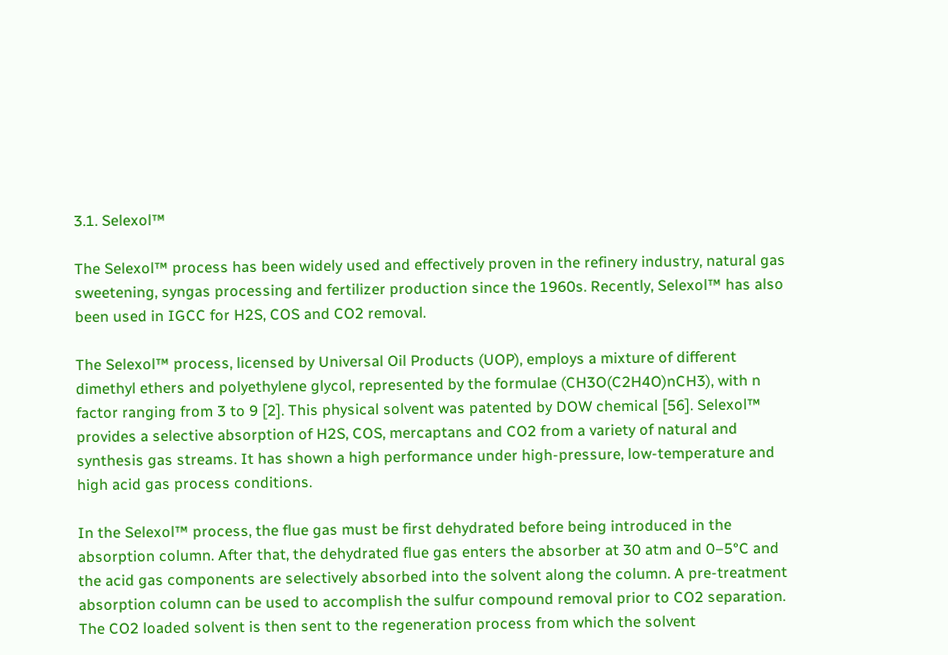3.1. Selexol™

The Selexol™ process has been widely used and effectively proven in the refinery industry, natural gas sweetening, syngas processing and fertilizer production since the 1960s. Recently, Selexol™ has also been used in IGCC for H2S, COS and CO2 removal.

The Selexol™ process, licensed by Universal Oil Products (UOP), employs a mixture of different dimethyl ethers and polyethylene glycol, represented by the formulae (CH3O(C2H4O)nCH3), with n factor ranging from 3 to 9 [2]. This physical solvent was patented by DOW chemical [56]. Selexol™ provides a selective absorption of H2S, COS, mercaptans and CO2 from a variety of natural and synthesis gas streams. It has shown a high performance under high-pressure, low-temperature and high acid gas process conditions.

In the Selexol™ process, the flue gas must be first dehydrated before being introduced in the absorption column. After that, the dehydrated flue gas enters the absorber at 30 atm and 0–5°C and the acid gas components are selectively absorbed into the solvent along the column. A pre-treatment absorption column can be used to accomplish the sulfur compound removal prior to CO2 separation. The CO2 loaded solvent is then sent to the regeneration process from which the solvent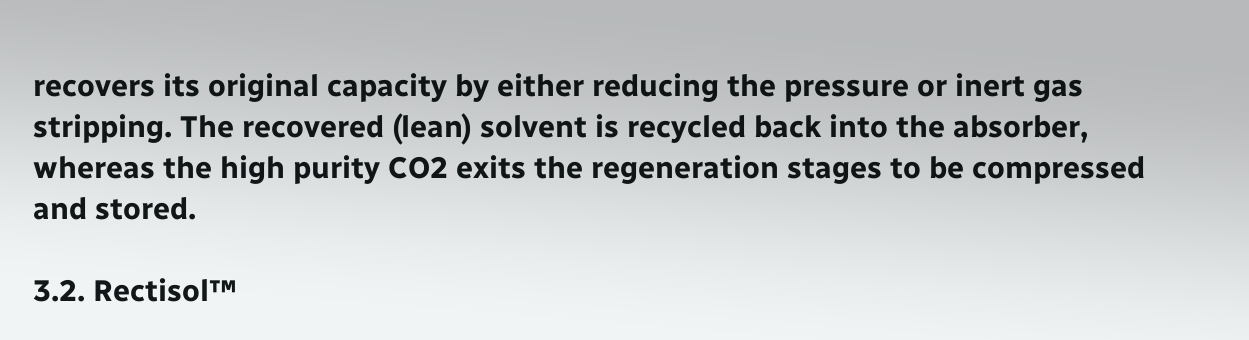recovers its original capacity by either reducing the pressure or inert gas stripping. The recovered (lean) solvent is recycled back into the absorber, whereas the high purity CO2 exits the regeneration stages to be compressed and stored.

3.2. Rectisol™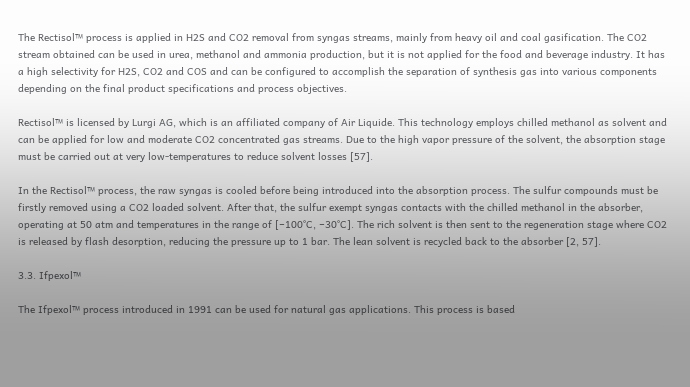The Rectisol™ process is applied in H2S and CO2 removal from syngas streams, mainly from heavy oil and coal gasification. The CO2 stream obtained can be used in urea, methanol and ammonia production, but it is not applied for the food and beverage industry. It has a high selectivity for H2S, CO2 and COS and can be configured to accomplish the separation of synthesis gas into various components depending on the final product specifications and process objectives.

Rectisol™ is licensed by Lurgi AG, which is an affiliated company of Air Liquide. This technology employs chilled methanol as solvent and can be applied for low and moderate CO2 concentrated gas streams. Due to the high vapor pressure of the solvent, the absorption stage must be carried out at very low-temperatures to reduce solvent losses [57].

In the Rectisol™ process, the raw syngas is cooled before being introduced into the absorption process. The sulfur compounds must be firstly removed using a CO2 loaded solvent. After that, the sulfur exempt syngas contacts with the chilled methanol in the absorber, operating at 50 atm and temperatures in the range of [−100°C, −30°C]. The rich solvent is then sent to the regeneration stage where CO2 is released by flash desorption, reducing the pressure up to 1 bar. The lean solvent is recycled back to the absorber [2, 57].

3.3. Ifpexol™

The Ifpexol™ process introduced in 1991 can be used for natural gas applications. This process is based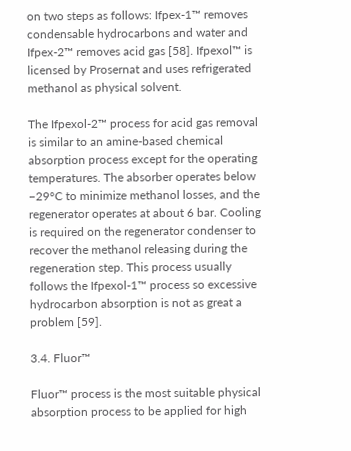on two steps as follows: Ifpex-1™ removes condensable hydrocarbons and water and Ifpex-2™ removes acid gas [58]. Ifpexol™ is licensed by Prosernat and uses refrigerated methanol as physical solvent.

The Ifpexol-2™ process for acid gas removal is similar to an amine-based chemical absorption process except for the operating temperatures. The absorber operates below −29°C to minimize methanol losses, and the regenerator operates at about 6 bar. Cooling is required on the regenerator condenser to recover the methanol releasing during the regeneration step. This process usually follows the Ifpexol-1™ process so excessive hydrocarbon absorption is not as great a problem [59].

3.4. Fluor™

Fluor™ process is the most suitable physical absorption process to be applied for high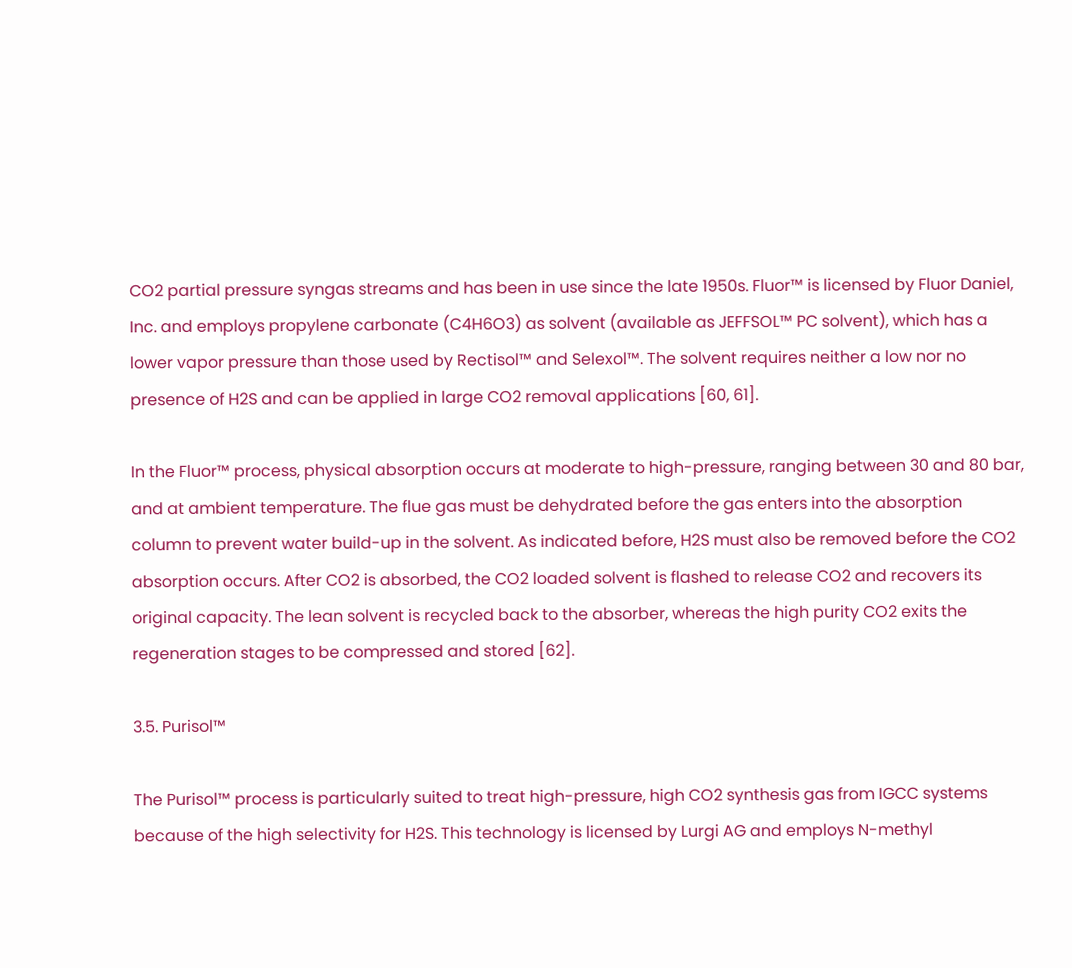CO2 partial pressure syngas streams and has been in use since the late 1950s. Fluor™ is licensed by Fluor Daniel, Inc. and employs propylene carbonate (C4H6O3) as solvent (available as JEFFSOL™ PC solvent), which has a lower vapor pressure than those used by Rectisol™ and Selexol™. The solvent requires neither a low nor no presence of H2S and can be applied in large CO2 removal applications [60, 61].

In the Fluor™ process, physical absorption occurs at moderate to high-pressure, ranging between 30 and 80 bar, and at ambient temperature. The flue gas must be dehydrated before the gas enters into the absorption column to prevent water build-up in the solvent. As indicated before, H2S must also be removed before the CO2 absorption occurs. After CO2 is absorbed, the CO2 loaded solvent is flashed to release CO2 and recovers its original capacity. The lean solvent is recycled back to the absorber, whereas the high purity CO2 exits the regeneration stages to be compressed and stored [62].

3.5. Purisol™

The Purisol™ process is particularly suited to treat high-pressure, high CO2 synthesis gas from IGCC systems because of the high selectivity for H2S. This technology is licensed by Lurgi AG and employs N-methyl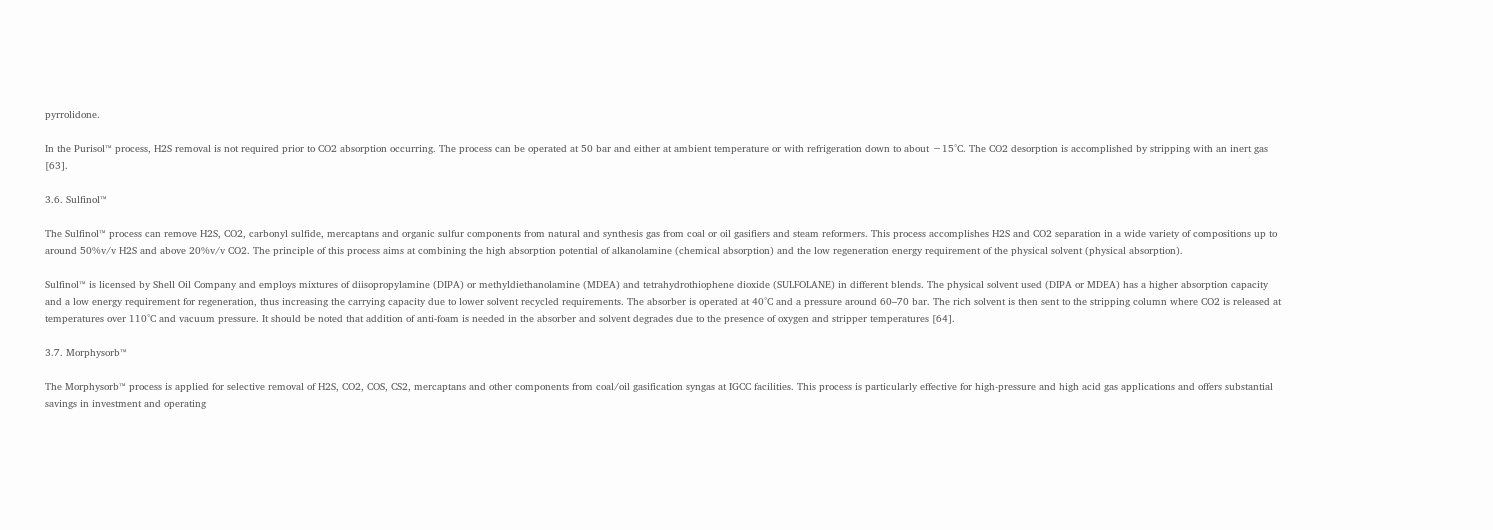pyrrolidone.

In the Purisol™ process, H2S removal is not required prior to CO2 absorption occurring. The process can be operated at 50 bar and either at ambient temperature or with refrigeration down to about −15°C. The CO2 desorption is accomplished by stripping with an inert gas [63].

3.6. Sulfinol™

The Sulfinol™ process can remove H2S, CO2, carbonyl sulfide, mercaptans and organic sulfur components from natural and synthesis gas from coal or oil gasifiers and steam reformers. This process accomplishes H2S and CO2 separation in a wide variety of compositions up to around 50%v/v H2S and above 20%v/v CO2. The principle of this process aims at combining the high absorption potential of alkanolamine (chemical absorption) and the low regeneration energy requirement of the physical solvent (physical absorption).

Sulfinol™ is licensed by Shell Oil Company and employs mixtures of diisopropylamine (DIPA) or methyldiethanolamine (MDEA) and tetrahydrothiophene dioxide (SULFOLANE) in different blends. The physical solvent used (DIPA or MDEA) has a higher absorption capacity and a low energy requirement for regeneration, thus increasing the carrying capacity due to lower solvent recycled requirements. The absorber is operated at 40°C and a pressure around 60–70 bar. The rich solvent is then sent to the stripping column where CO2 is released at temperatures over 110°C and vacuum pressure. It should be noted that addition of anti-foam is needed in the absorber and solvent degrades due to the presence of oxygen and stripper temperatures [64].

3.7. Morphysorb™

The Morphysorb™ process is applied for selective removal of H2S, CO2, COS, CS2, mercaptans and other components from coal/oil gasification syngas at IGCC facilities. This process is particularly effective for high-pressure and high acid gas applications and offers substantial savings in investment and operating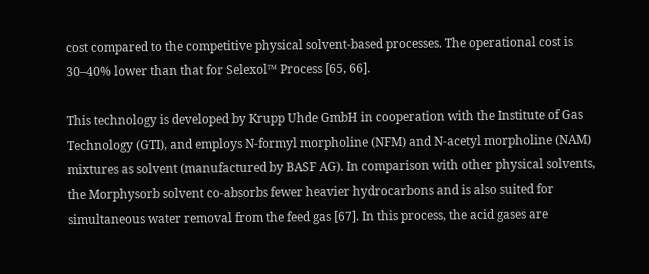cost compared to the competitive physical solvent-based processes. The operational cost is 30–40% lower than that for Selexol™ Process [65, 66].

This technology is developed by Krupp Uhde GmbH in cooperation with the Institute of Gas Technology (GTI), and employs N-formyl morpholine (NFM) and N-acetyl morpholine (NAM) mixtures as solvent (manufactured by BASF AG). In comparison with other physical solvents, the Morphysorb solvent co-absorbs fewer heavier hydrocarbons and is also suited for simultaneous water removal from the feed gas [67]. In this process, the acid gases are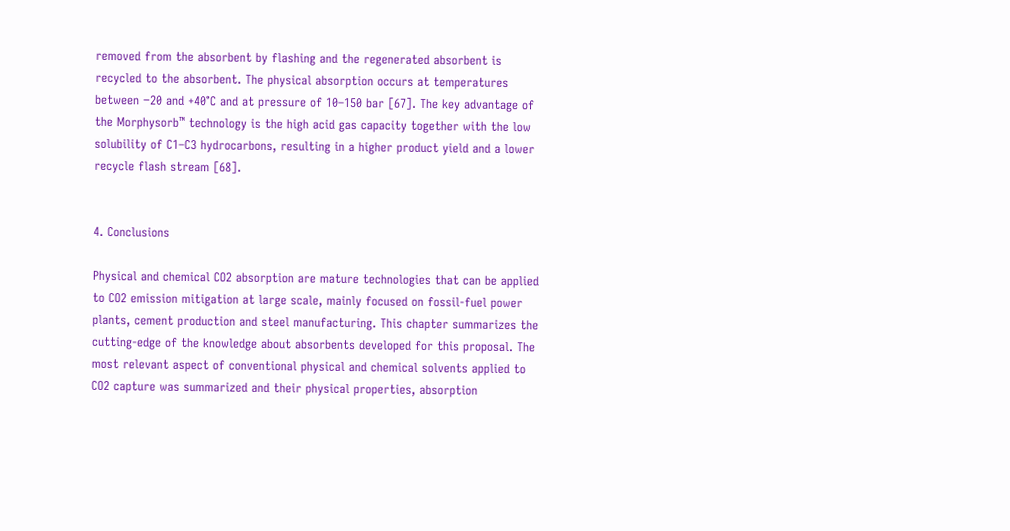removed from the absorbent by flashing and the regenerated absorbent is recycled to the absorbent. The physical absorption occurs at temperatures between −20 and +40°C and at pressure of 10–150 bar [67]. The key advantage of the Morphysorb™ technology is the high acid gas capacity together with the low solubility of C1–C3 hydrocarbons, resulting in a higher product yield and a lower recycle flash stream [68].


4. Conclusions

Physical and chemical CO2 absorption are mature technologies that can be applied to CO2 emission mitigation at large scale, mainly focused on fossil-fuel power plants, cement production and steel manufacturing. This chapter summarizes the cutting-edge of the knowledge about absorbents developed for this proposal. The most relevant aspect of conventional physical and chemical solvents applied to CO2 capture was summarized and their physical properties, absorption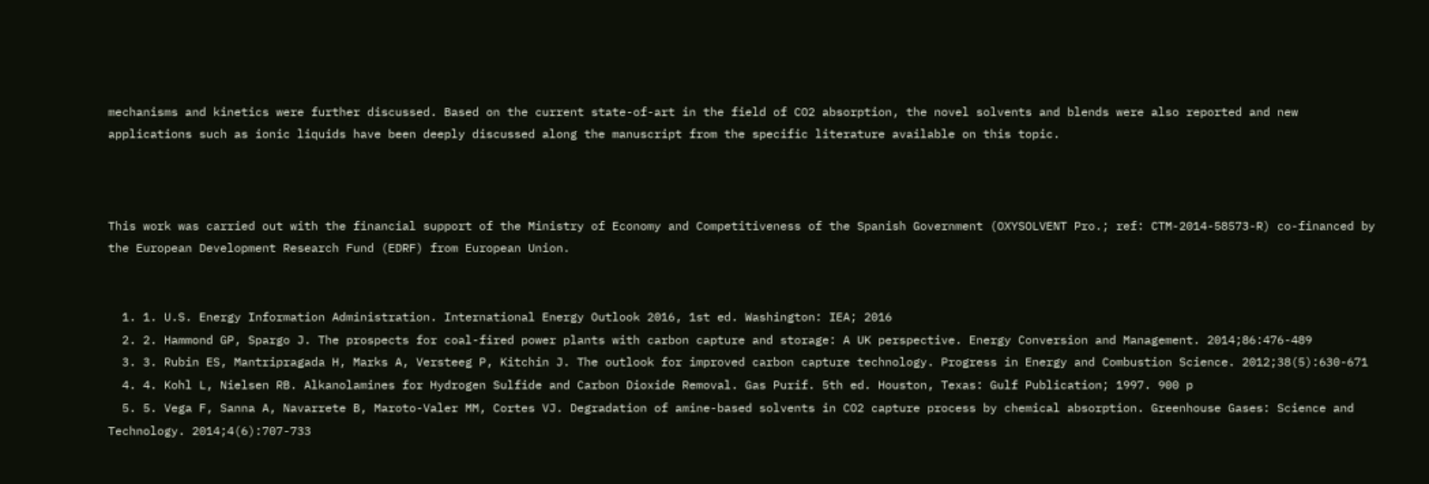mechanisms and kinetics were further discussed. Based on the current state-of-art in the field of CO2 absorption, the novel solvents and blends were also reported and new applications such as ionic liquids have been deeply discussed along the manuscript from the specific literature available on this topic.



This work was carried out with the financial support of the Ministry of Economy and Competitiveness of the Spanish Government (OXYSOLVENT Pro.; ref: CTM-2014-58573-R) co-financed by the European Development Research Fund (EDRF) from European Union.


  1. 1. U.S. Energy Information Administration. International Energy Outlook 2016, 1st ed. Washington: IEA; 2016
  2. 2. Hammond GP, Spargo J. The prospects for coal-fired power plants with carbon capture and storage: A UK perspective. Energy Conversion and Management. 2014;86:476-489
  3. 3. Rubin ES, Mantripragada H, Marks A, Versteeg P, Kitchin J. The outlook for improved carbon capture technology. Progress in Energy and Combustion Science. 2012;38(5):630-671
  4. 4. Kohl L, Nielsen RB. Alkanolamines for Hydrogen Sulfide and Carbon Dioxide Removal. Gas Purif. 5th ed. Houston, Texas: Gulf Publication; 1997. 900 p
  5. 5. Vega F, Sanna A, Navarrete B, Maroto-Valer MM, Cortes VJ. Degradation of amine-based solvents in CO2 capture process by chemical absorption. Greenhouse Gases: Science and Technology. 2014;4(6):707-733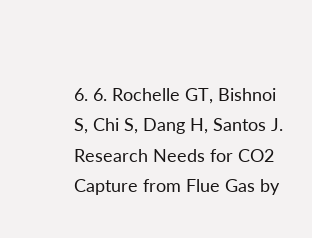6. 6. Rochelle GT, Bishnoi S, Chi S, Dang H, Santos J. Research Needs for CO2 Capture from Flue Gas by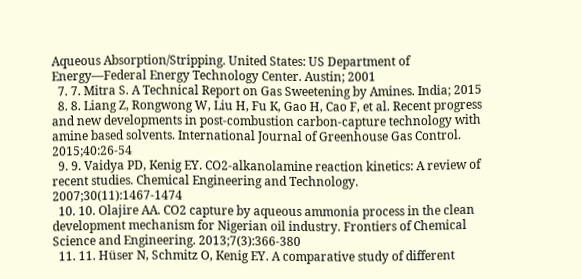Aqueous Absorption/Stripping. United States: US Department of Energy—Federal Energy Technology Center. Austin; 2001
  7. 7. Mitra S. A Technical Report on Gas Sweetening by Amines. India; 2015
  8. 8. Liang Z, Rongwong W, Liu H, Fu K, Gao H, Cao F, et al. Recent progress and new developments in post-combustion carbon-capture technology with amine based solvents. International Journal of Greenhouse Gas Control. 2015;40:26-54
  9. 9. Vaidya PD, Kenig EY. CO2-alkanolamine reaction kinetics: A review of recent studies. Chemical Engineering and Technology. 2007;30(11):1467-1474
  10. 10. Olajire AA. CO2 capture by aqueous ammonia process in the clean development mechanism for Nigerian oil industry. Frontiers of Chemical Science and Engineering. 2013;7(3):366-380
  11. 11. Hüser N, Schmitz O, Kenig EY. A comparative study of different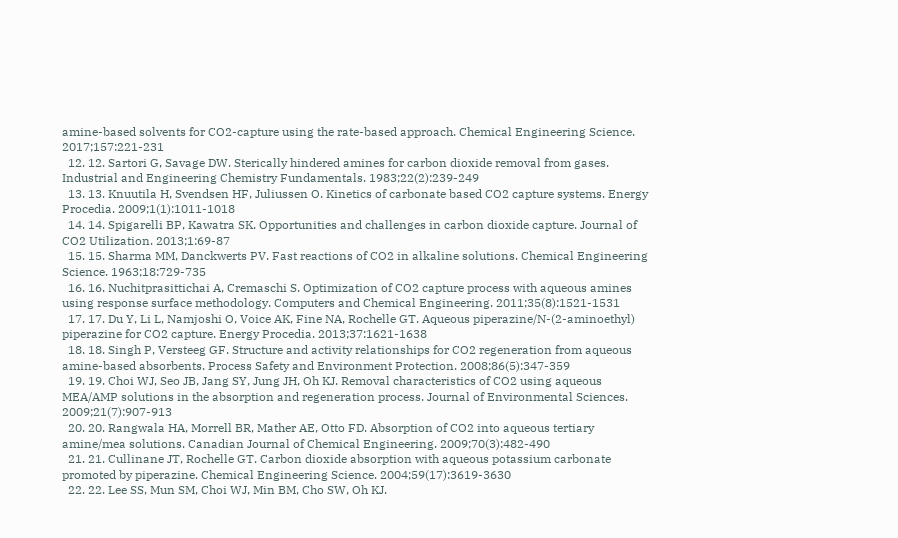amine-based solvents for CO2-capture using the rate-based approach. Chemical Engineering Science. 2017;157:221-231
  12. 12. Sartori G, Savage DW. Sterically hindered amines for carbon dioxide removal from gases. Industrial and Engineering Chemistry Fundamentals. 1983;22(2):239-249
  13. 13. Knuutila H, Svendsen HF, Juliussen O. Kinetics of carbonate based CO2 capture systems. Energy Procedia. 2009;1(1):1011-1018
  14. 14. Spigarelli BP, Kawatra SK. Opportunities and challenges in carbon dioxide capture. Journal of CO2 Utilization. 2013;1:69-87
  15. 15. Sharma MM, Danckwerts PV. Fast reactions of CO2 in alkaline solutions. Chemical Engineering Science. 1963;18:729-735
  16. 16. Nuchitprasittichai A, Cremaschi S. Optimization of CO2 capture process with aqueous amines using response surface methodology. Computers and Chemical Engineering. 2011;35(8):1521-1531
  17. 17. Du Y, Li L, Namjoshi O, Voice AK, Fine NA, Rochelle GT. Aqueous piperazine/N-(2-aminoethyl) piperazine for CO2 capture. Energy Procedia. 2013;37:1621-1638
  18. 18. Singh P, Versteeg GF. Structure and activity relationships for CO2 regeneration from aqueous amine-based absorbents. Process Safety and Environment Protection. 2008;86(5):347-359
  19. 19. Choi WJ, Seo JB, Jang SY, Jung JH, Oh KJ. Removal characteristics of CO2 using aqueous MEA/AMP solutions in the absorption and regeneration process. Journal of Environmental Sciences. 2009;21(7):907-913
  20. 20. Rangwala HA, Morrell BR, Mather AE, Otto FD. Absorption of CO2 into aqueous tertiary amine/mea solutions. Canadian Journal of Chemical Engineering. 2009;70(3):482-490
  21. 21. Cullinane JT, Rochelle GT. Carbon dioxide absorption with aqueous potassium carbonate promoted by piperazine. Chemical Engineering Science. 2004;59(17):3619-3630
  22. 22. Lee SS, Mun SM, Choi WJ, Min BM, Cho SW, Oh KJ.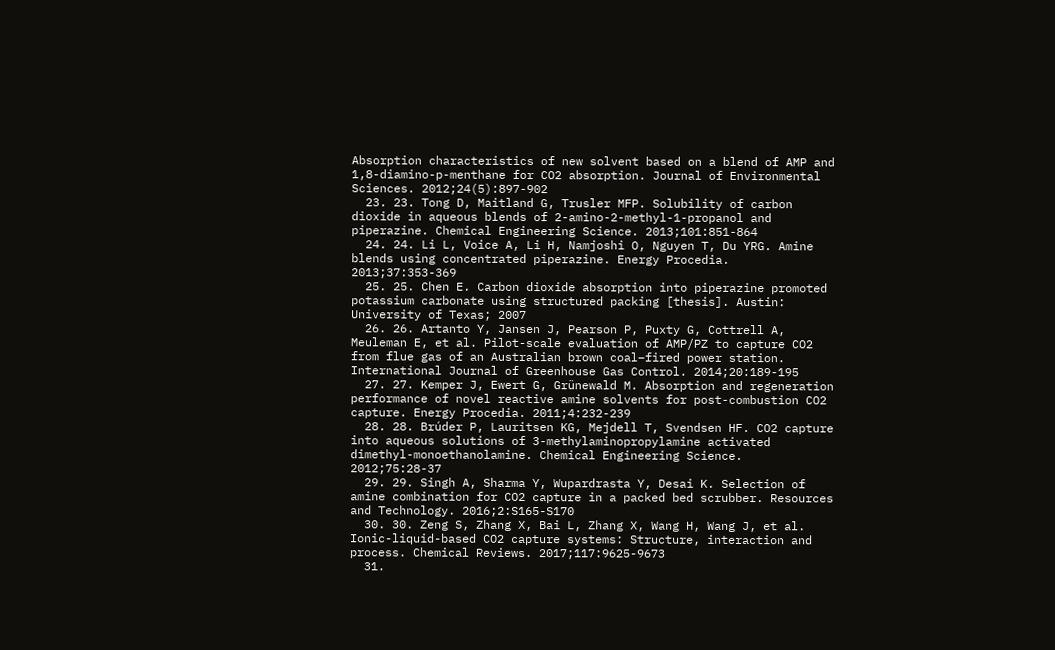Absorption characteristics of new solvent based on a blend of AMP and 1,8-diamino-p-menthane for CO2 absorption. Journal of Environmental Sciences. 2012;24(5):897-902
  23. 23. Tong D, Maitland G, Trusler MFP. Solubility of carbon dioxide in aqueous blends of 2-amino-2-methyl-1-propanol and piperazine. Chemical Engineering Science. 2013;101:851-864
  24. 24. Li L, Voice A, Li H, Namjoshi O, Nguyen T, Du YRG. Amine blends using concentrated piperazine. Energy Procedia. 2013;37:353-369
  25. 25. Chen E. Carbon dioxide absorption into piperazine promoted potassium carbonate using structured packing [thesis]. Austin: University of Texas; 2007
  26. 26. Artanto Y, Jansen J, Pearson P, Puxty G, Cottrell A, Meuleman E, et al. Pilot-scale evaluation of AMP/PZ to capture CO2 from flue gas of an Australian brown coal–fired power station. International Journal of Greenhouse Gas Control. 2014;20:189-195
  27. 27. Kemper J, Ewert G, Grünewald M. Absorption and regeneration performance of novel reactive amine solvents for post-combustion CO2 capture. Energy Procedia. 2011;4:232-239
  28. 28. Brúder P, Lauritsen KG, Mejdell T, Svendsen HF. CO2 capture into aqueous solutions of 3-methylaminopropylamine activated dimethyl-monoethanolamine. Chemical Engineering Science. 2012;75:28-37
  29. 29. Singh A, Sharma Y, Wupardrasta Y, Desai K. Selection of amine combination for CO2 capture in a packed bed scrubber. Resources and Technology. 2016;2:S165-S170
  30. 30. Zeng S, Zhang X, Bai L, Zhang X, Wang H, Wang J, et al. Ionic-liquid-based CO2 capture systems: Structure, interaction and process. Chemical Reviews. 2017;117:9625-9673
  31.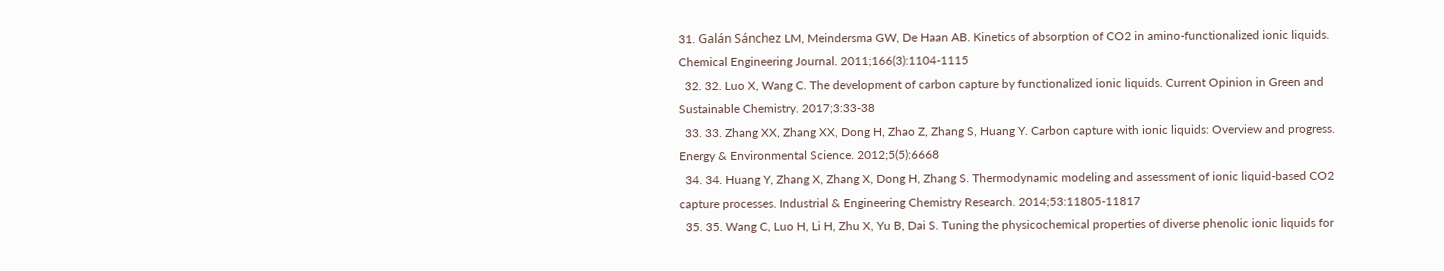31. Galán Sánchez LM, Meindersma GW, De Haan AB. Kinetics of absorption of CO2 in amino-functionalized ionic liquids. Chemical Engineering Journal. 2011;166(3):1104-1115
  32. 32. Luo X, Wang C. The development of carbon capture by functionalized ionic liquids. Current Opinion in Green and Sustainable Chemistry. 2017;3:33-38
  33. 33. Zhang XX, Zhang XX, Dong H, Zhao Z, Zhang S, Huang Y. Carbon capture with ionic liquids: Overview and progress. Energy & Environmental Science. 2012;5(5):6668
  34. 34. Huang Y, Zhang X, Zhang X, Dong H, Zhang S. Thermodynamic modeling and assessment of ionic liquid-based CO2 capture processes. Industrial & Engineering Chemistry Research. 2014;53:11805-11817
  35. 35. Wang C, Luo H, Li H, Zhu X, Yu B, Dai S. Tuning the physicochemical properties of diverse phenolic ionic liquids for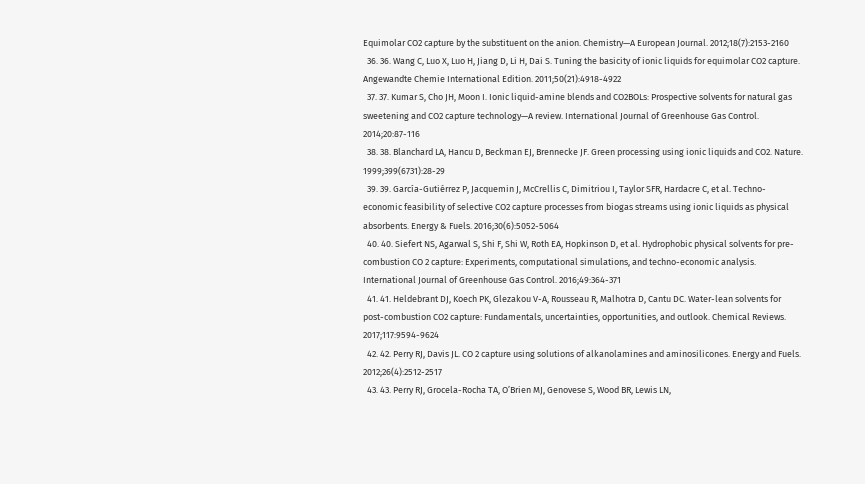Equimolar CO2 capture by the substituent on the anion. Chemistry—A European Journal. 2012;18(7):2153-2160
  36. 36. Wang C, Luo X, Luo H, Jiang D, Li H, Dai S. Tuning the basicity of ionic liquids for equimolar CO2 capture. Angewandte Chemie International Edition. 2011;50(21):4918-4922
  37. 37. Kumar S, Cho JH, Moon I. Ionic liquid-amine blends and CO2BOLs: Prospective solvents for natural gas sweetening and CO2 capture technology—A review. International Journal of Greenhouse Gas Control. 2014;20:87-116
  38. 38. Blanchard LA, Hancu D, Beckman EJ, Brennecke JF. Green processing using ionic liquids and CO2. Nature. 1999;399(6731):28-29
  39. 39. García-Gutiérrez P, Jacquemin J, McCrellis C, Dimitriou I, Taylor SFR, Hardacre C, et al. Techno-economic feasibility of selective CO2 capture processes from biogas streams using ionic liquids as physical absorbents. Energy & Fuels. 2016;30(6):5052-5064
  40. 40. Siefert NS, Agarwal S, Shi F, Shi W, Roth EA, Hopkinson D, et al. Hydrophobic physical solvents for pre-combustion CO 2 capture: Experiments, computational simulations, and techno-economic analysis. International Journal of Greenhouse Gas Control. 2016;49:364-371
  41. 41. Heldebrant DJ, Koech PK, Glezakou V-A, Rousseau R, Malhotra D, Cantu DC. Water-lean solvents for post-combustion CO2 capture: Fundamentals, uncertainties, opportunities, and outlook. Chemical Reviews. 2017;117:9594-9624
  42. 42. Perry RJ, Davis JL. CO 2 capture using solutions of alkanolamines and aminosilicones. Energy and Fuels. 2012;26(4):2512-2517
  43. 43. Perry RJ, Grocela-Rocha TA, O’Brien MJ, Genovese S, Wood BR, Lewis LN,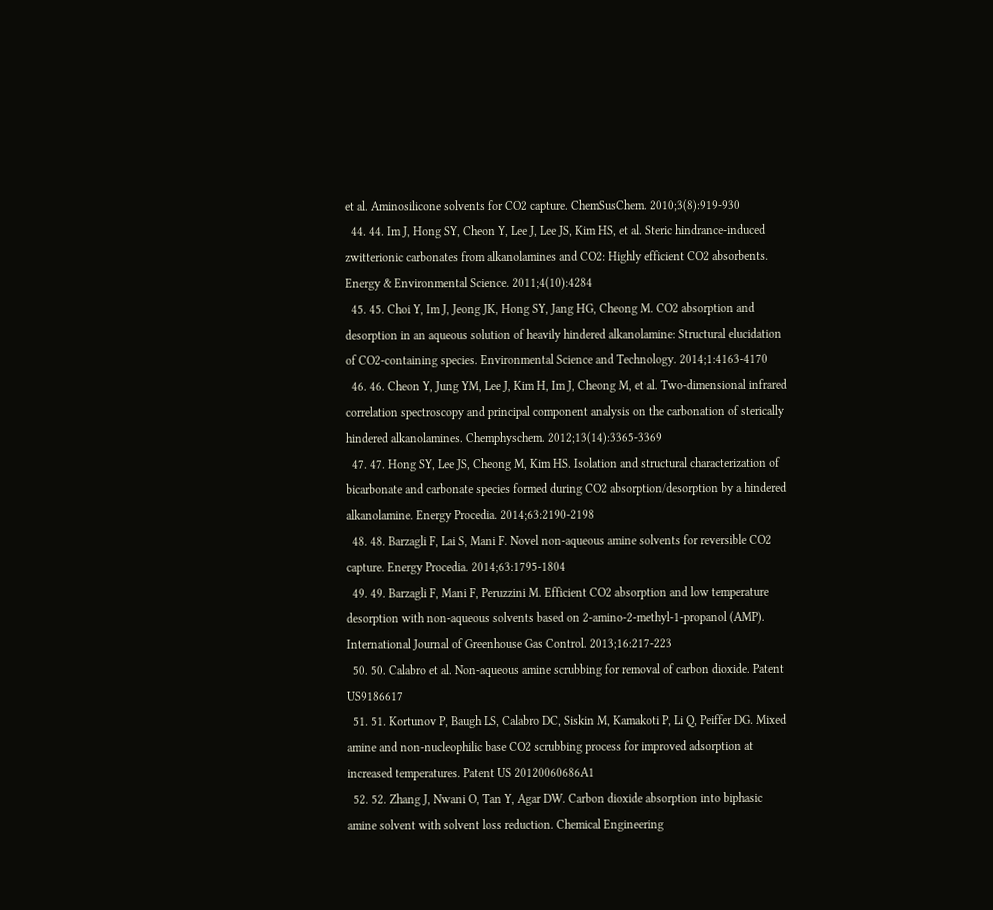et al. Aminosilicone solvents for CO2 capture. ChemSusChem. 2010;3(8):919-930
  44. 44. Im J, Hong SY, Cheon Y, Lee J, Lee JS, Kim HS, et al. Steric hindrance-induced zwitterionic carbonates from alkanolamines and CO2: Highly efficient CO2 absorbents. Energy & Environmental Science. 2011;4(10):4284
  45. 45. Choi Y, Im J, Jeong JK, Hong SY, Jang HG, Cheong M. CO2 absorption and desorption in an aqueous solution of heavily hindered alkanolamine: Structural elucidation of CO2-containing species. Environmental Science and Technology. 2014;1:4163-4170
  46. 46. Cheon Y, Jung YM, Lee J, Kim H, Im J, Cheong M, et al. Two-dimensional infrared correlation spectroscopy and principal component analysis on the carbonation of sterically hindered alkanolamines. Chemphyschem. 2012;13(14):3365-3369
  47. 47. Hong SY, Lee JS, Cheong M, Kim HS. Isolation and structural characterization of bicarbonate and carbonate species formed during CO2 absorption/desorption by a hindered alkanolamine. Energy Procedia. 2014;63:2190-2198
  48. 48. Barzagli F, Lai S, Mani F. Novel non-aqueous amine solvents for reversible CO2 capture. Energy Procedia. 2014;63:1795-1804
  49. 49. Barzagli F, Mani F, Peruzzini M. Efficient CO2 absorption and low temperature desorption with non-aqueous solvents based on 2-amino-2-methyl-1-propanol (AMP). International Journal of Greenhouse Gas Control. 2013;16:217-223
  50. 50. Calabro et al. Non-aqueous amine scrubbing for removal of carbon dioxide. Patent US9186617
  51. 51. Kortunov P, Baugh LS, Calabro DC, Siskin M, Kamakoti P, Li Q, Peiffer DG. Mixed amine and non-nucleophilic base CO2 scrubbing process for improved adsorption at increased temperatures. Patent US 20120060686A1
  52. 52. Zhang J, Nwani O, Tan Y, Agar DW. Carbon dioxide absorption into biphasic amine solvent with solvent loss reduction. Chemical Engineering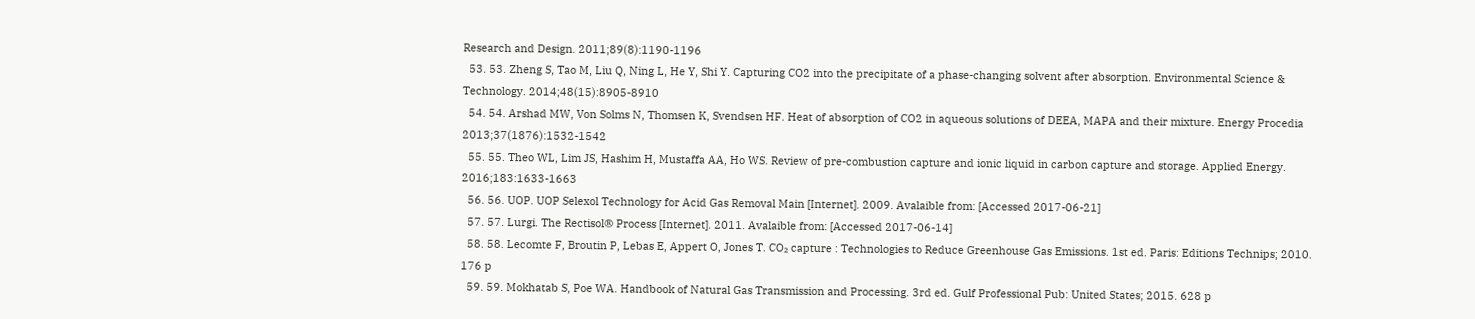Research and Design. 2011;89(8):1190-1196
  53. 53. Zheng S, Tao M, Liu Q, Ning L, He Y, Shi Y. Capturing CO2 into the precipitate of a phase-changing solvent after absorption. Environmental Science & Technology. 2014;48(15):8905-8910
  54. 54. Arshad MW, Von Solms N, Thomsen K, Svendsen HF. Heat of absorption of CO2 in aqueous solutions of DEEA, MAPA and their mixture. Energy Procedia 2013;37(1876):1532-1542
  55. 55. Theo WL, Lim JS, Hashim H, Mustaffa AA, Ho WS. Review of pre-combustion capture and ionic liquid in carbon capture and storage. Applied Energy. 2016;183:1633-1663
  56. 56. UOP. UOP Selexol Technology for Acid Gas Removal Main [Internet]. 2009. Avalaible from: [Accessed 2017-06-21]
  57. 57. Lurgi. The Rectisol® Process [Internet]. 2011. Avalaible from: [Accessed 2017-06-14]
  58. 58. Lecomte F, Broutin P, Lebas E, Appert O, Jones T. CO₂ capture : Technologies to Reduce Greenhouse Gas Emissions. 1st ed. Paris: Editions Technips; 2010. 176 p
  59. 59. Mokhatab S, Poe WA. Handbook of Natural Gas Transmission and Processing. 3rd ed. Gulf Professional Pub: United States; 2015. 628 p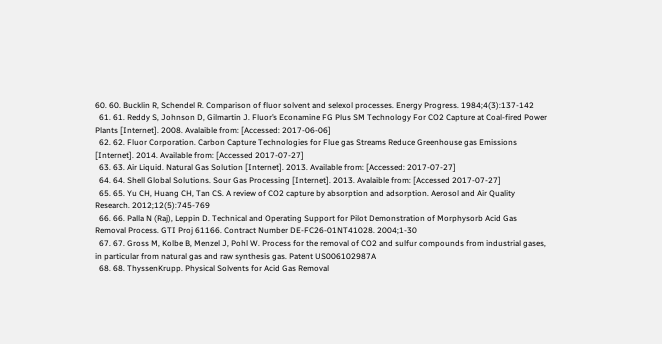60. 60. Bucklin R, Schendel R. Comparison of fluor solvent and selexol processes. Energy Progress. 1984;4(3):137-142
  61. 61. Reddy S, Johnson D, Gilmartin J. Fluor’s Econamine FG Plus SM Technology For CO2 Capture at Coal-fired Power Plants [Internet]. 2008. Avalaible from: [Accessed: 2017-06-06]
  62. 62. Fluor Corporation. Carbon Capture Technologies for Flue gas Streams Reduce Greenhouse gas Emissions [Internet]. 2014. Available from: [Accessed 2017-07-27]
  63. 63. Air Liquid. Natural Gas Solution [Internet]. 2013. Available from: [Accessed: 2017-07-27]
  64. 64. Shell Global Solutions. Sour Gas Processing [Internet]. 2013. Avalaible from: [Accessed 2017-07-27]
  65. 65. Yu CH, Huang CH, Tan CS. A review of CO2 capture by absorption and adsorption. Aerosol and Air Quality Research. 2012;12(5):745-769
  66. 66. Palla N (Raj), Leppin D. Technical and Operating Support for Pilot Demonstration of Morphysorb Acid Gas Removal Process. GTI Proj 61166. Contract Number DE-FC26-01NT41028. 2004;1-30
  67. 67. Gross M, Kolbe B, Menzel J, Pohl W. Process for the removal of CO2 and sulfur compounds from industrial gases, in particular from natural gas and raw synthesis gas. Patent US006102987A
  68. 68. ThyssenKrupp. Physical Solvents for Acid Gas Removal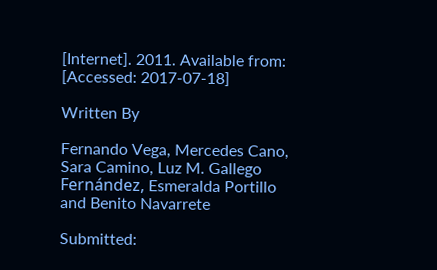[Internet]. 2011. Available from: [Accessed: 2017-07-18]

Written By

Fernando Vega, Mercedes Cano, Sara Camino, Luz M. Gallego Fernández, Esmeralda Portillo and Benito Navarrete

Submitted: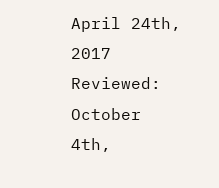April 24th, 2017 Reviewed: October 4th,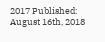2017 Published: August 16th, 2018